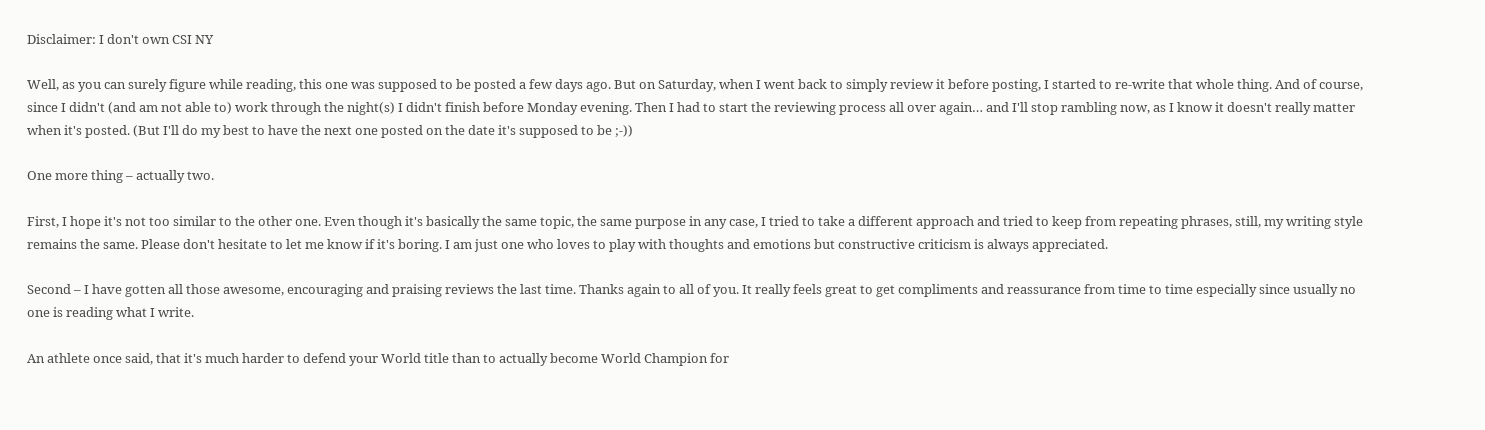Disclaimer: I don't own CSI NY

Well, as you can surely figure while reading, this one was supposed to be posted a few days ago. But on Saturday, when I went back to simply review it before posting, I started to re-write that whole thing. And of course, since I didn't (and am not able to) work through the night(s) I didn't finish before Monday evening. Then I had to start the reviewing process all over again… and I'll stop rambling now, as I know it doesn't really matter when it's posted. (But I'll do my best to have the next one posted on the date it's supposed to be ;-))

One more thing – actually two.

First, I hope it's not too similar to the other one. Even though it's basically the same topic, the same purpose in any case, I tried to take a different approach and tried to keep from repeating phrases, still, my writing style remains the same. Please don't hesitate to let me know if it's boring. I am just one who loves to play with thoughts and emotions but constructive criticism is always appreciated.

Second – I have gotten all those awesome, encouraging and praising reviews the last time. Thanks again to all of you. It really feels great to get compliments and reassurance from time to time especially since usually no one is reading what I write.

An athlete once said, that it's much harder to defend your World title than to actually become World Champion for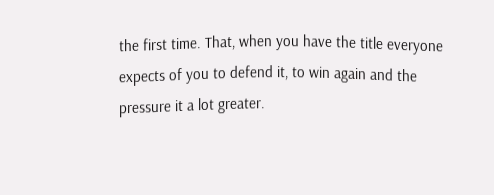the first time. That, when you have the title everyone expects of you to defend it, to win again and the pressure it a lot greater.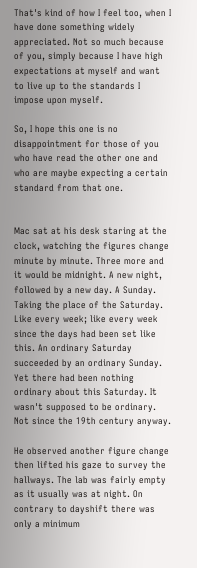That's kind of how I feel too, when I have done something widely appreciated. Not so much because of you, simply because I have high expectations at myself and want to live up to the standards I impose upon myself.

So, I hope this one is no disappointment for those of you who have read the other one and who are maybe expecting a certain standard from that one.


Mac sat at his desk staring at the clock, watching the figures change minute by minute. Three more and it would be midnight. A new night, followed by a new day. A Sunday. Taking the place of the Saturday. Like every week; like every week since the days had been set like this. An ordinary Saturday succeeded by an ordinary Sunday. Yet there had been nothing ordinary about this Saturday. It wasn't supposed to be ordinary. Not since the 19th century anyway.

He observed another figure change then lifted his gaze to survey the hallways. The lab was fairly empty as it usually was at night. On contrary to dayshift there was only a minimum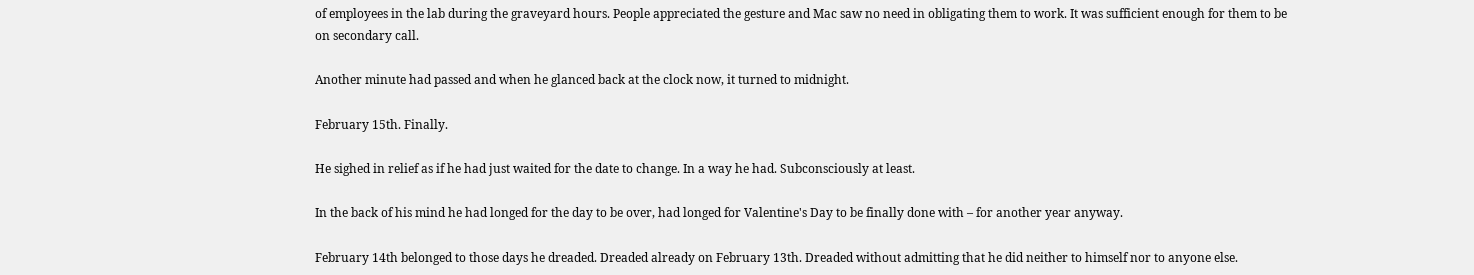of employees in the lab during the graveyard hours. People appreciated the gesture and Mac saw no need in obligating them to work. It was sufficient enough for them to be on secondary call.

Another minute had passed and when he glanced back at the clock now, it turned to midnight.

February 15th. Finally.

He sighed in relief as if he had just waited for the date to change. In a way he had. Subconsciously at least.

In the back of his mind he had longed for the day to be over, had longed for Valentine's Day to be finally done with – for another year anyway.

February 14th belonged to those days he dreaded. Dreaded already on February 13th. Dreaded without admitting that he did neither to himself nor to anyone else.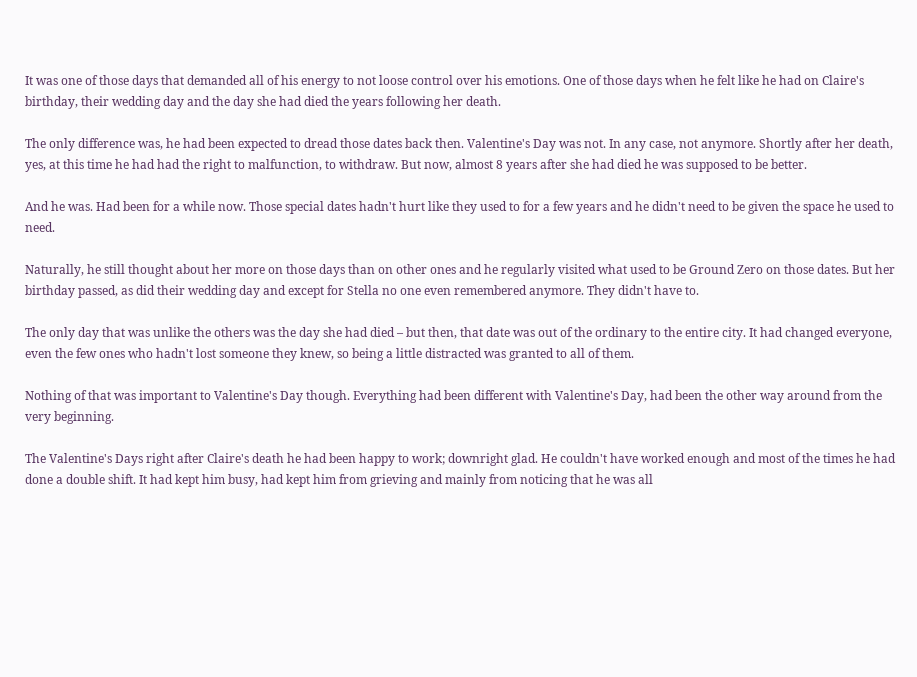It was one of those days that demanded all of his energy to not loose control over his emotions. One of those days when he felt like he had on Claire's birthday, their wedding day and the day she had died the years following her death.

The only difference was, he had been expected to dread those dates back then. Valentine's Day was not. In any case, not anymore. Shortly after her death, yes, at this time he had had the right to malfunction, to withdraw. But now, almost 8 years after she had died he was supposed to be better.

And he was. Had been for a while now. Those special dates hadn't hurt like they used to for a few years and he didn't need to be given the space he used to need.

Naturally, he still thought about her more on those days than on other ones and he regularly visited what used to be Ground Zero on those dates. But her birthday passed, as did their wedding day and except for Stella no one even remembered anymore. They didn't have to.

The only day that was unlike the others was the day she had died – but then, that date was out of the ordinary to the entire city. It had changed everyone, even the few ones who hadn't lost someone they knew, so being a little distracted was granted to all of them.

Nothing of that was important to Valentine's Day though. Everything had been different with Valentine's Day, had been the other way around from the very beginning.

The Valentine's Days right after Claire's death he had been happy to work; downright glad. He couldn't have worked enough and most of the times he had done a double shift. It had kept him busy, had kept him from grieving and mainly from noticing that he was all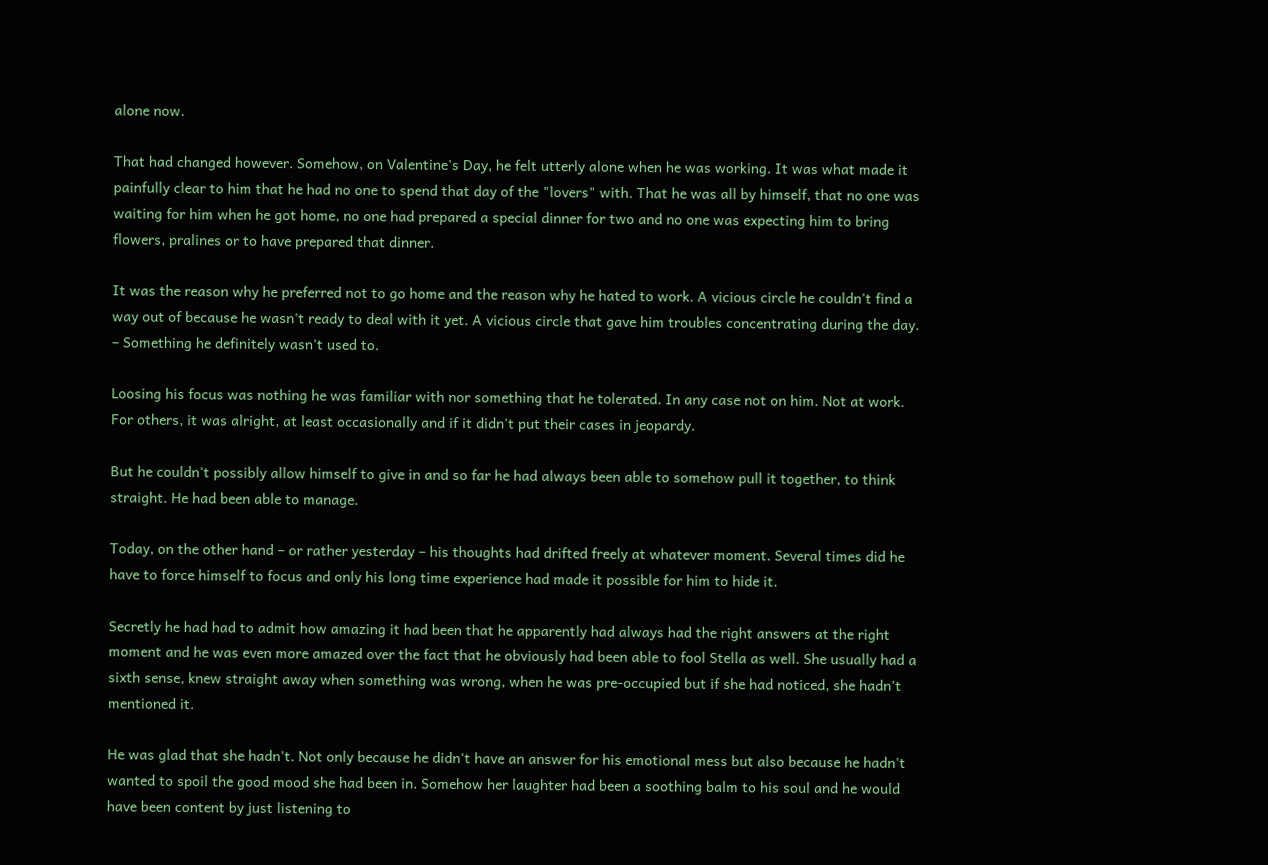alone now.

That had changed however. Somehow, on Valentine's Day, he felt utterly alone when he was working. It was what made it painfully clear to him that he had no one to spend that day of the "lovers" with. That he was all by himself, that no one was waiting for him when he got home, no one had prepared a special dinner for two and no one was expecting him to bring flowers, pralines or to have prepared that dinner.

It was the reason why he preferred not to go home and the reason why he hated to work. A vicious circle he couldn't find a way out of because he wasn't ready to deal with it yet. A vicious circle that gave him troubles concentrating during the day. – Something he definitely wasn't used to.

Loosing his focus was nothing he was familiar with nor something that he tolerated. In any case not on him. Not at work. For others, it was alright, at least occasionally and if it didn't put their cases in jeopardy.

But he couldn't possibly allow himself to give in and so far he had always been able to somehow pull it together, to think straight. He had been able to manage.

Today, on the other hand – or rather yesterday – his thoughts had drifted freely at whatever moment. Several times did he have to force himself to focus and only his long time experience had made it possible for him to hide it.

Secretly he had had to admit how amazing it had been that he apparently had always had the right answers at the right moment and he was even more amazed over the fact that he obviously had been able to fool Stella as well. She usually had a sixth sense, knew straight away when something was wrong, when he was pre-occupied but if she had noticed, she hadn't mentioned it.

He was glad that she hadn't. Not only because he didn't have an answer for his emotional mess but also because he hadn't wanted to spoil the good mood she had been in. Somehow her laughter had been a soothing balm to his soul and he would have been content by just listening to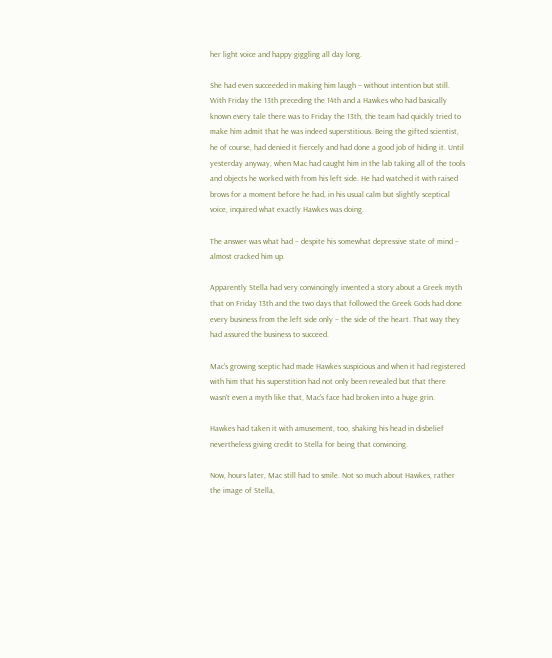her light voice and happy giggling all day long.

She had even succeeded in making him laugh – without intention but still. With Friday the 13th preceding the 14th and a Hawkes who had basically known every tale there was to Friday the 13th, the team had quickly tried to make him admit that he was indeed superstitious. Being the gifted scientist, he of course, had denied it fiercely and had done a good job of hiding it. Until yesterday anyway, when Mac had caught him in the lab taking all of the tools and objects he worked with from his left side. He had watched it with raised brows for a moment before he had, in his usual calm but slightly sceptical voice, inquired what exactly Hawkes was doing.

The answer was what had – despite his somewhat depressive state of mind – almost cracked him up.

Apparently Stella had very convincingly invented a story about a Greek myth that on Friday 13th and the two days that followed the Greek Gods had done every business from the left side only – the side of the heart. That way they had assured the business to succeed.

Mac's growing sceptic had made Hawkes suspicious and when it had registered with him that his superstition had not only been revealed but that there wasn't even a myth like that, Mac's face had broken into a huge grin.

Hawkes had taken it with amusement, too, shaking his head in disbelief nevertheless giving credit to Stella for being that convincing.

Now, hours later, Mac still had to smile. Not so much about Hawkes, rather the image of Stella,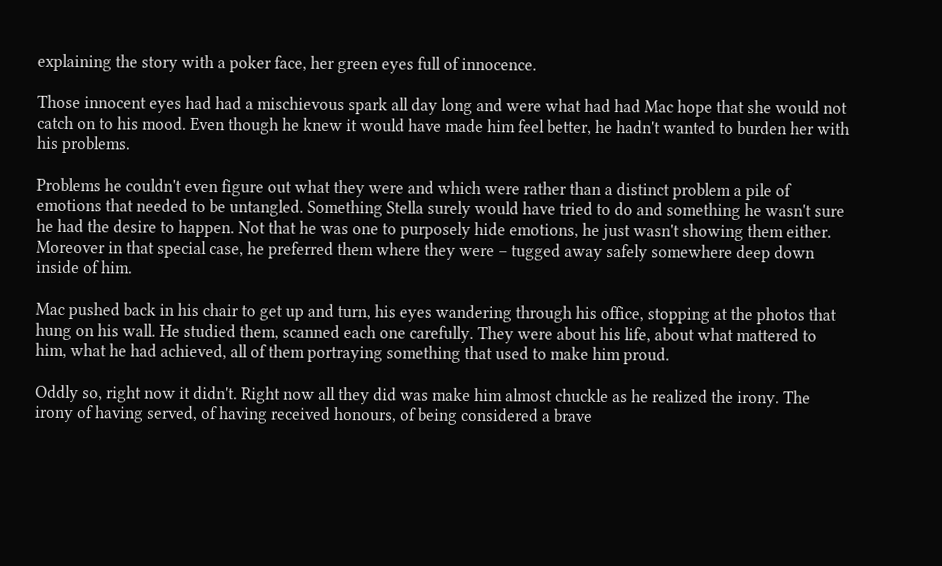explaining the story with a poker face, her green eyes full of innocence.

Those innocent eyes had had a mischievous spark all day long and were what had had Mac hope that she would not catch on to his mood. Even though he knew it would have made him feel better, he hadn't wanted to burden her with his problems.

Problems he couldn't even figure out what they were and which were rather than a distinct problem a pile of emotions that needed to be untangled. Something Stella surely would have tried to do and something he wasn't sure he had the desire to happen. Not that he was one to purposely hide emotions, he just wasn't showing them either. Moreover in that special case, he preferred them where they were – tugged away safely somewhere deep down inside of him.

Mac pushed back in his chair to get up and turn, his eyes wandering through his office, stopping at the photos that hung on his wall. He studied them, scanned each one carefully. They were about his life, about what mattered to him, what he had achieved, all of them portraying something that used to make him proud.

Oddly so, right now it didn't. Right now all they did was make him almost chuckle as he realized the irony. The irony of having served, of having received honours, of being considered a brave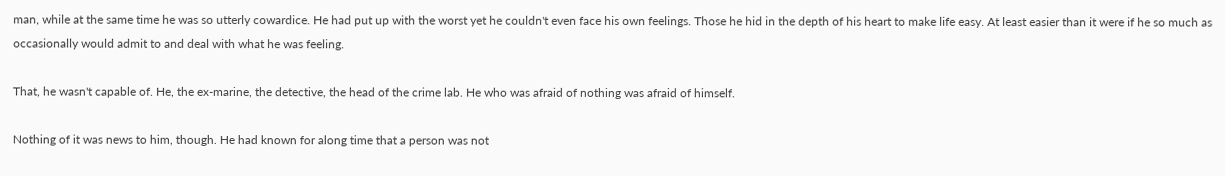man, while at the same time he was so utterly cowardice. He had put up with the worst yet he couldn't even face his own feelings. Those he hid in the depth of his heart to make life easy. At least easier than it were if he so much as occasionally would admit to and deal with what he was feeling.

That, he wasn't capable of. He, the ex-marine, the detective, the head of the crime lab. He who was afraid of nothing was afraid of himself.

Nothing of it was news to him, though. He had known for along time that a person was not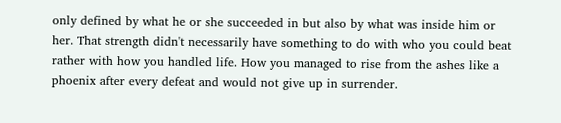only defined by what he or she succeeded in but also by what was inside him or her. That strength didn't necessarily have something to do with who you could beat rather with how you handled life. How you managed to rise from the ashes like a phoenix after every defeat and would not give up in surrender.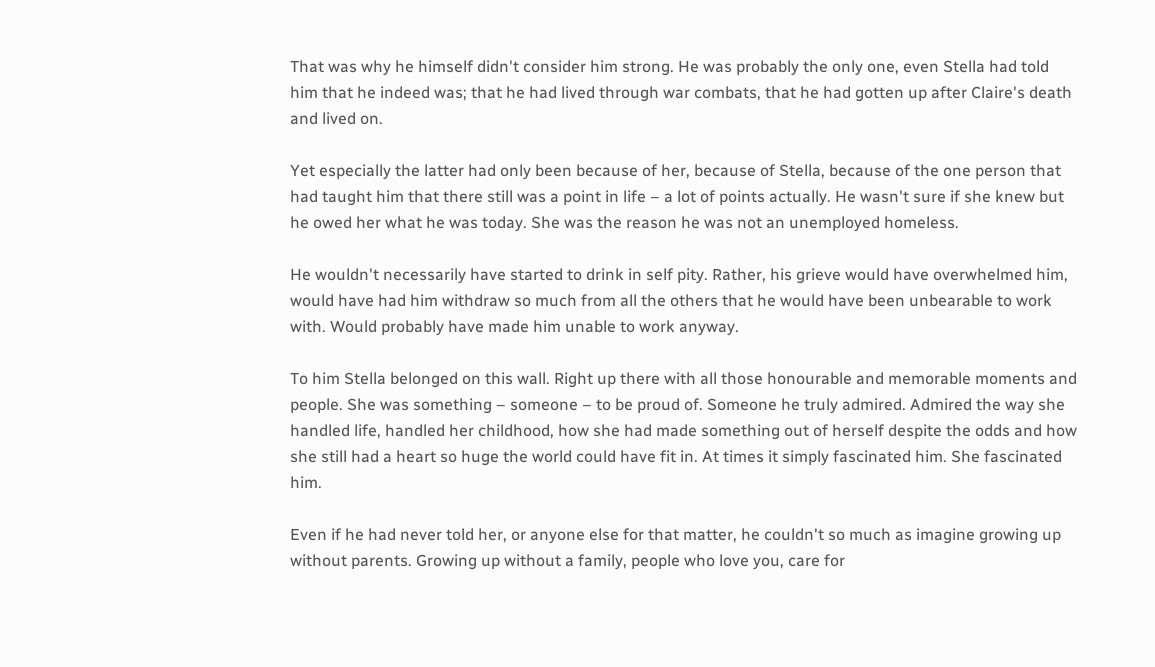That was why he himself didn't consider him strong. He was probably the only one, even Stella had told him that he indeed was; that he had lived through war combats, that he had gotten up after Claire's death and lived on.

Yet especially the latter had only been because of her, because of Stella, because of the one person that had taught him that there still was a point in life – a lot of points actually. He wasn't sure if she knew but he owed her what he was today. She was the reason he was not an unemployed homeless.

He wouldn't necessarily have started to drink in self pity. Rather, his grieve would have overwhelmed him, would have had him withdraw so much from all the others that he would have been unbearable to work with. Would probably have made him unable to work anyway.

To him Stella belonged on this wall. Right up there with all those honourable and memorable moments and people. She was something – someone – to be proud of. Someone he truly admired. Admired the way she handled life, handled her childhood, how she had made something out of herself despite the odds and how she still had a heart so huge the world could have fit in. At times it simply fascinated him. She fascinated him.

Even if he had never told her, or anyone else for that matter, he couldn't so much as imagine growing up without parents. Growing up without a family, people who love you, care for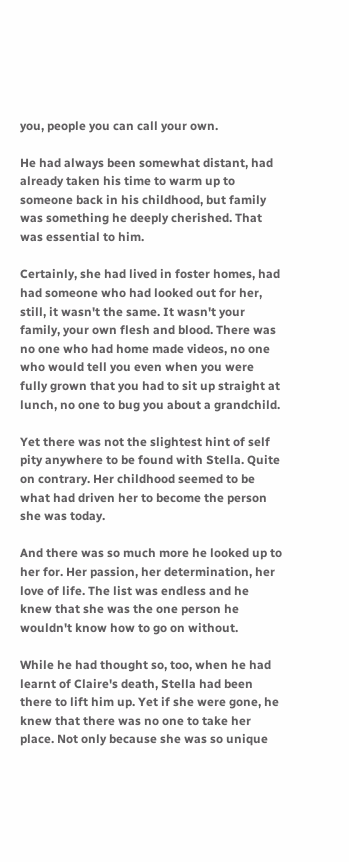you, people you can call your own.

He had always been somewhat distant, had already taken his time to warm up to someone back in his childhood, but family was something he deeply cherished. That was essential to him.

Certainly, she had lived in foster homes, had had someone who had looked out for her, still, it wasn't the same. It wasn't your family, your own flesh and blood. There was no one who had home made videos, no one who would tell you even when you were fully grown that you had to sit up straight at lunch, no one to bug you about a grandchild.

Yet there was not the slightest hint of self pity anywhere to be found with Stella. Quite on contrary. Her childhood seemed to be what had driven her to become the person she was today.

And there was so much more he looked up to her for. Her passion, her determination, her love of life. The list was endless and he knew that she was the one person he wouldn't know how to go on without.

While he had thought so, too, when he had learnt of Claire's death, Stella had been there to lift him up. Yet if she were gone, he knew that there was no one to take her place. Not only because she was so unique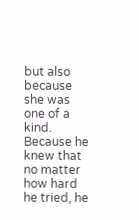but also because she was one of a kind. Because he knew that no matter how hard he tried, he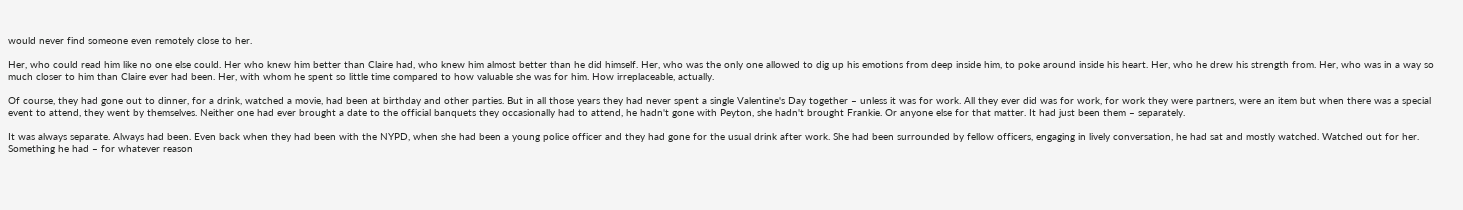would never find someone even remotely close to her.

Her, who could read him like no one else could. Her who knew him better than Claire had, who knew him almost better than he did himself. Her, who was the only one allowed to dig up his emotions from deep inside him, to poke around inside his heart. Her, who he drew his strength from. Her, who was in a way so much closer to him than Claire ever had been. Her, with whom he spent so little time compared to how valuable she was for him. How irreplaceable, actually.

Of course, they had gone out to dinner, for a drink, watched a movie, had been at birthday and other parties. But in all those years they had never spent a single Valentine's Day together – unless it was for work. All they ever did was for work, for work they were partners, were an item but when there was a special event to attend, they went by themselves. Neither one had ever brought a date to the official banquets they occasionally had to attend, he hadn't gone with Peyton, she hadn't brought Frankie. Or anyone else for that matter. It had just been them – separately.

It was always separate. Always had been. Even back when they had been with the NYPD, when she had been a young police officer and they had gone for the usual drink after work. She had been surrounded by fellow officers, engaging in lively conversation, he had sat and mostly watched. Watched out for her. Something he had – for whatever reason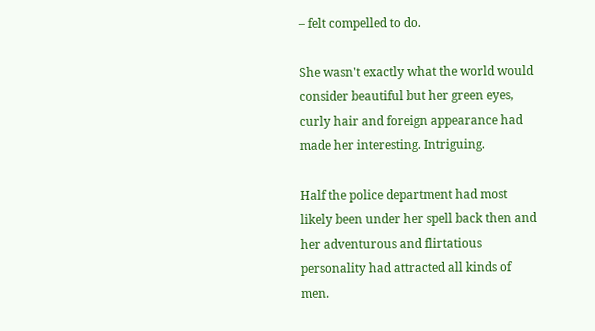– felt compelled to do.

She wasn't exactly what the world would consider beautiful but her green eyes, curly hair and foreign appearance had made her interesting. Intriguing.

Half the police department had most likely been under her spell back then and her adventurous and flirtatious personality had attracted all kinds of men.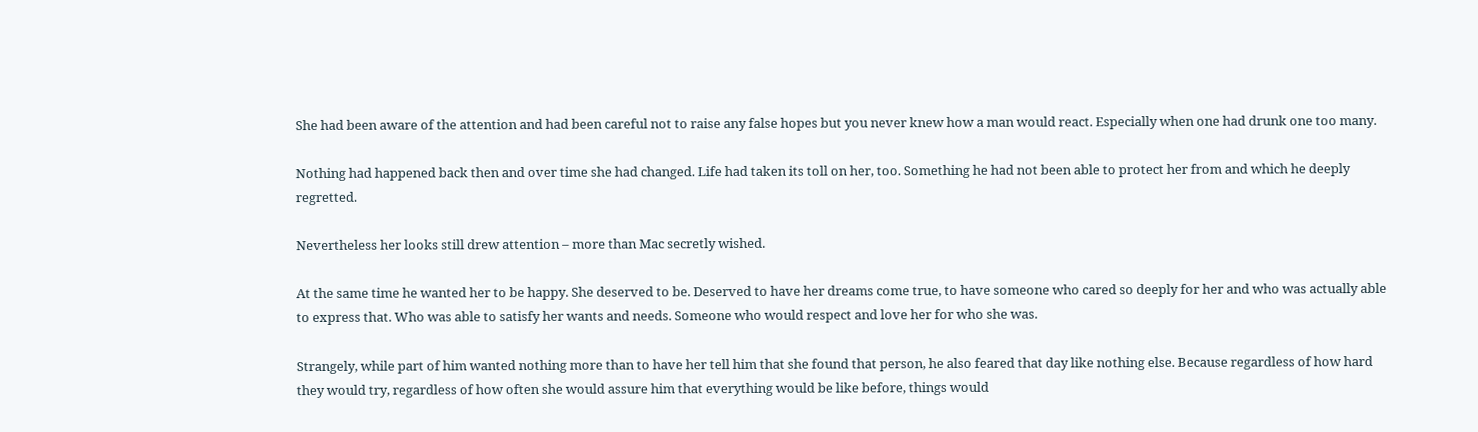She had been aware of the attention and had been careful not to raise any false hopes but you never knew how a man would react. Especially when one had drunk one too many.

Nothing had happened back then and over time she had changed. Life had taken its toll on her, too. Something he had not been able to protect her from and which he deeply regretted.

Nevertheless her looks still drew attention – more than Mac secretly wished.

At the same time he wanted her to be happy. She deserved to be. Deserved to have her dreams come true, to have someone who cared so deeply for her and who was actually able to express that. Who was able to satisfy her wants and needs. Someone who would respect and love her for who she was.

Strangely, while part of him wanted nothing more than to have her tell him that she found that person, he also feared that day like nothing else. Because regardless of how hard they would try, regardless of how often she would assure him that everything would be like before, things would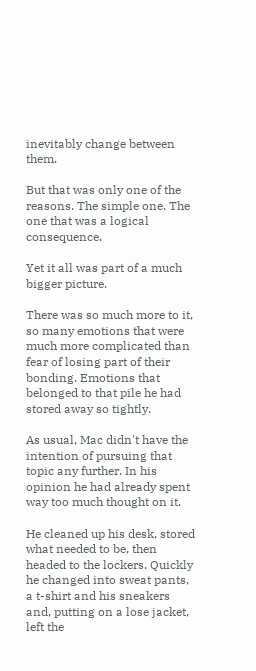inevitably change between them.

But that was only one of the reasons. The simple one. The one that was a logical consequence.

Yet it all was part of a much bigger picture.

There was so much more to it, so many emotions that were much more complicated than fear of losing part of their bonding. Emotions that belonged to that pile he had stored away so tightly.

As usual, Mac didn't have the intention of pursuing that topic any further. In his opinion he had already spent way too much thought on it.

He cleaned up his desk, stored what needed to be, then headed to the lockers. Quickly he changed into sweat pants, a t-shirt and his sneakers and, putting on a lose jacket, left the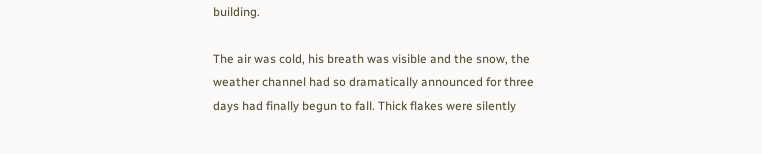building.

The air was cold, his breath was visible and the snow, the weather channel had so dramatically announced for three days had finally begun to fall. Thick flakes were silently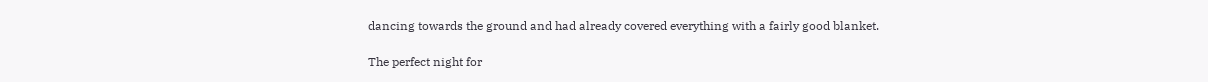dancing towards the ground and had already covered everything with a fairly good blanket.

The perfect night for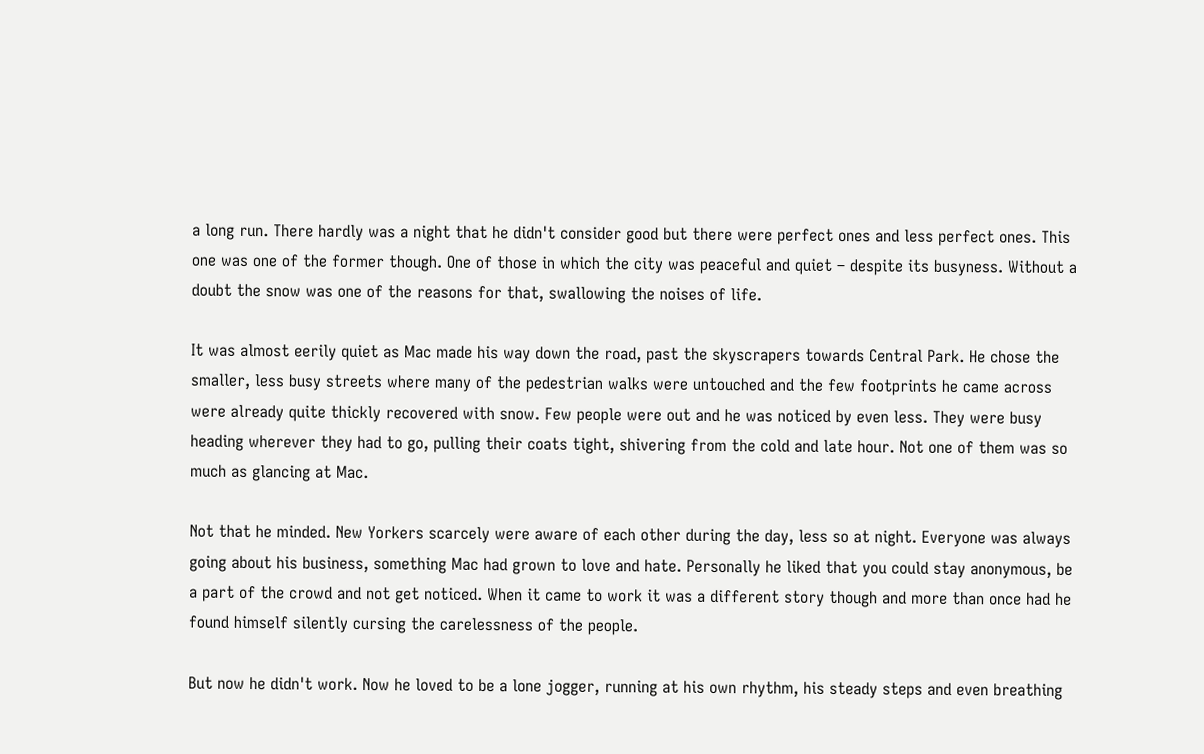a long run. There hardly was a night that he didn't consider good but there were perfect ones and less perfect ones. This one was one of the former though. One of those in which the city was peaceful and quiet – despite its busyness. Without a doubt the snow was one of the reasons for that, swallowing the noises of life.

It was almost eerily quiet as Mac made his way down the road, past the skyscrapers towards Central Park. He chose the smaller, less busy streets where many of the pedestrian walks were untouched and the few footprints he came across were already quite thickly recovered with snow. Few people were out and he was noticed by even less. They were busy heading wherever they had to go, pulling their coats tight, shivering from the cold and late hour. Not one of them was so much as glancing at Mac.

Not that he minded. New Yorkers scarcely were aware of each other during the day, less so at night. Everyone was always going about his business, something Mac had grown to love and hate. Personally he liked that you could stay anonymous, be a part of the crowd and not get noticed. When it came to work it was a different story though and more than once had he found himself silently cursing the carelessness of the people.

But now he didn't work. Now he loved to be a lone jogger, running at his own rhythm, his steady steps and even breathing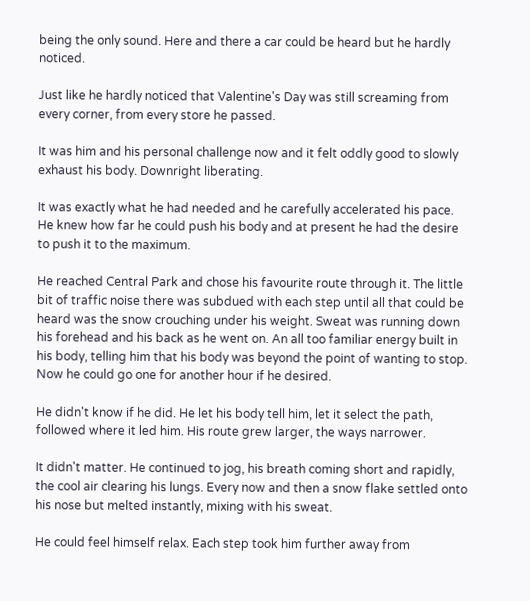being the only sound. Here and there a car could be heard but he hardly noticed.

Just like he hardly noticed that Valentine's Day was still screaming from every corner, from every store he passed.

It was him and his personal challenge now and it felt oddly good to slowly exhaust his body. Downright liberating.

It was exactly what he had needed and he carefully accelerated his pace. He knew how far he could push his body and at present he had the desire to push it to the maximum.

He reached Central Park and chose his favourite route through it. The little bit of traffic noise there was subdued with each step until all that could be heard was the snow crouching under his weight. Sweat was running down his forehead and his back as he went on. An all too familiar energy built in his body, telling him that his body was beyond the point of wanting to stop. Now he could go one for another hour if he desired.

He didn't know if he did. He let his body tell him, let it select the path, followed where it led him. His route grew larger, the ways narrower.

It didn't matter. He continued to jog, his breath coming short and rapidly, the cool air clearing his lungs. Every now and then a snow flake settled onto his nose but melted instantly, mixing with his sweat.

He could feel himself relax. Each step took him further away from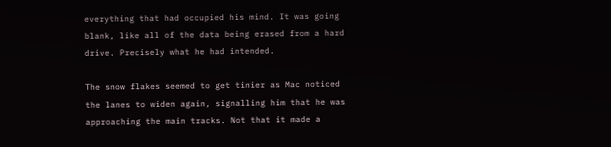everything that had occupied his mind. It was going blank, like all of the data being erased from a hard drive. Precisely what he had intended.

The snow flakes seemed to get tinier as Mac noticed the lanes to widen again, signalling him that he was approaching the main tracks. Not that it made a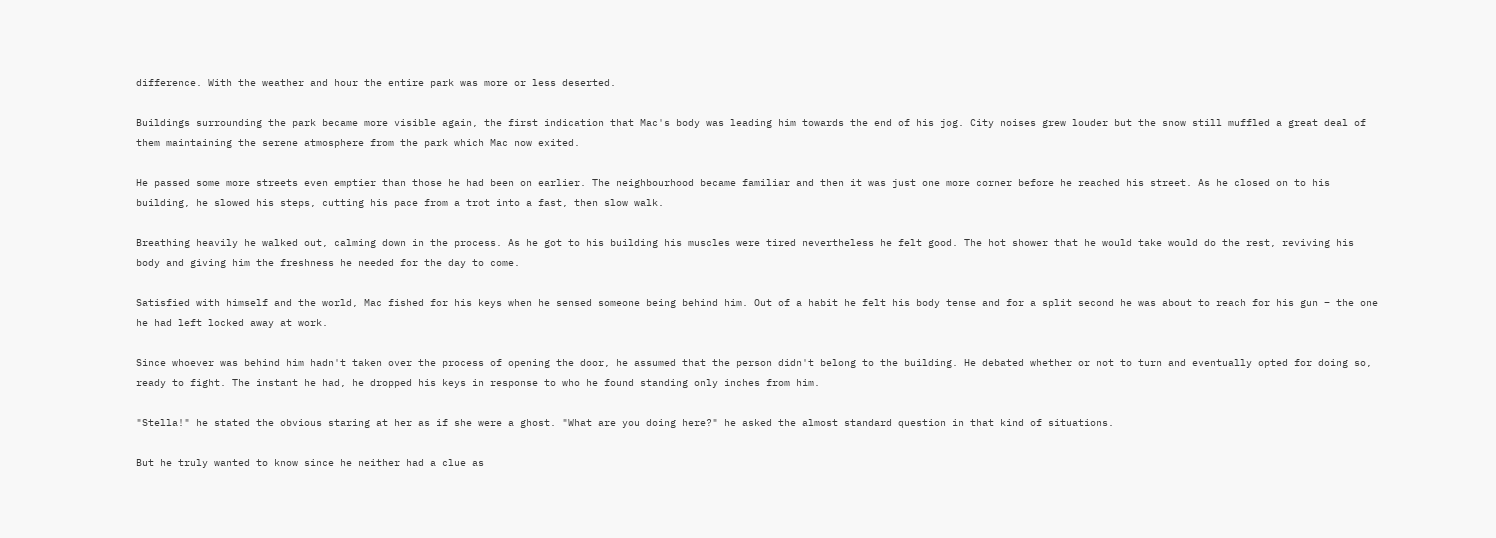difference. With the weather and hour the entire park was more or less deserted.

Buildings surrounding the park became more visible again, the first indication that Mac's body was leading him towards the end of his jog. City noises grew louder but the snow still muffled a great deal of them maintaining the serene atmosphere from the park which Mac now exited.

He passed some more streets even emptier than those he had been on earlier. The neighbourhood became familiar and then it was just one more corner before he reached his street. As he closed on to his building, he slowed his steps, cutting his pace from a trot into a fast, then slow walk.

Breathing heavily he walked out, calming down in the process. As he got to his building his muscles were tired nevertheless he felt good. The hot shower that he would take would do the rest, reviving his body and giving him the freshness he needed for the day to come.

Satisfied with himself and the world, Mac fished for his keys when he sensed someone being behind him. Out of a habit he felt his body tense and for a split second he was about to reach for his gun – the one he had left locked away at work.

Since whoever was behind him hadn't taken over the process of opening the door, he assumed that the person didn't belong to the building. He debated whether or not to turn and eventually opted for doing so, ready to fight. The instant he had, he dropped his keys in response to who he found standing only inches from him.

"Stella!" he stated the obvious staring at her as if she were a ghost. "What are you doing here?" he asked the almost standard question in that kind of situations.

But he truly wanted to know since he neither had a clue as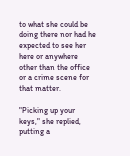to what she could be doing there nor had he expected to see her here or anywhere other than the office or a crime scene for that matter.

"Picking up your keys," she replied, putting a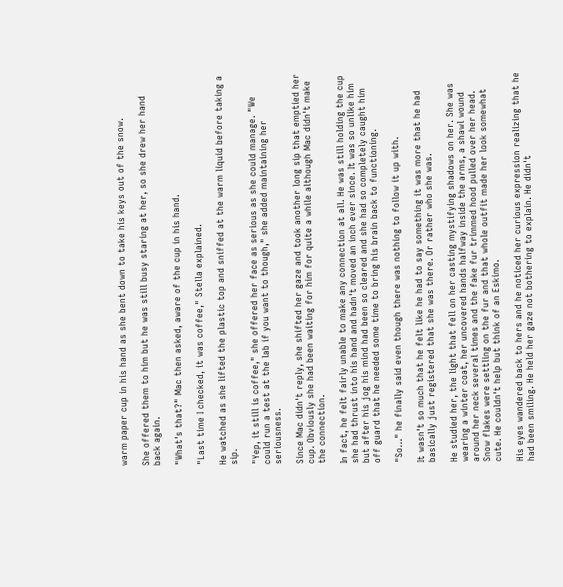warm paper cup in his hand as she bent down to take his keys out of the snow.

She offered them to him but he was still busy staring at her, so she drew her hand back again.

"What's that?" Mac then asked, aware of the cup in his hand.

"Last time I checked, it was coffee," Stella explained.

He watched as she lifted the plastic top and sniffed at the warm liquid before taking a sip.

"Yep, it still is coffee," she offered her face as serious as she could manage. "We could run a test at the lab if you want to though," she added maintaining her seriousness.

Since Mac didn't reply, she shifted her gaze and took another long sip that emptied her cup. Obviously she had been waiting for him for quite a while although Mac didn't make the connection.

In fact, he felt fairly unable to make any connection at all. He was still holding the cup she had thrust into his hand and hadn't moved an inch ever since. It was so unlike him but after his jog his mind had been so cleared and she had so completely caught him off guard that he needed some time to bring his brain back to functioning.

"So…" he finally said even though there was nothing to follow it up with.

It wasn't so much that he felt like he had to say something it was more that he had basically just registered that she was there. Or rather who she was.

He studied her, the light that fell on her casting mystifying shadows on her. She was wearing a winter coat, her uncovered hands halfway inside the arms, a shawl wound around her neck several times and the fake fur trimmed hood pulled over her head. Snow flakes were settling on the fur and that whole outfit made her look somewhat cute. He couldn't help but think of an Eskimo.

His eyes wandered back to hers and he noticed her curious expression realizing that he had been smiling. He held her gaze not bothering to explain. He didn't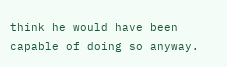think he would have been capable of doing so anyway.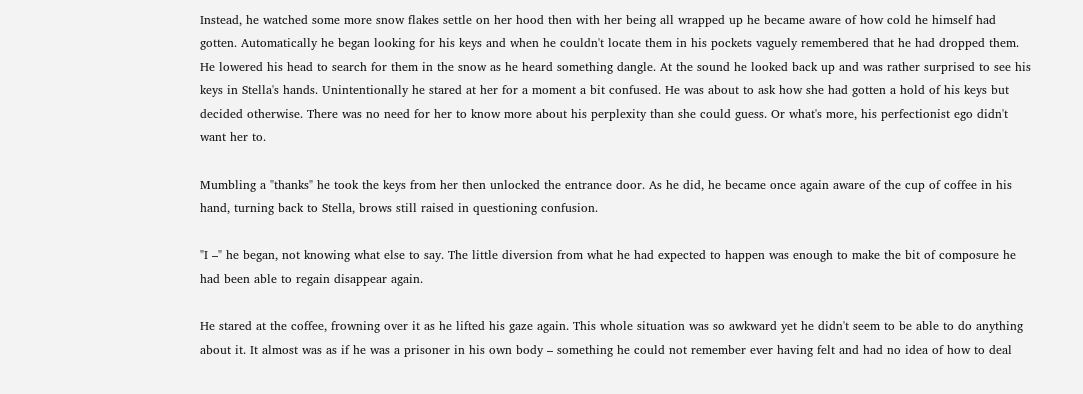Instead, he watched some more snow flakes settle on her hood then with her being all wrapped up he became aware of how cold he himself had gotten. Automatically he began looking for his keys and when he couldn't locate them in his pockets vaguely remembered that he had dropped them. He lowered his head to search for them in the snow as he heard something dangle. At the sound he looked back up and was rather surprised to see his keys in Stella's hands. Unintentionally he stared at her for a moment a bit confused. He was about to ask how she had gotten a hold of his keys but decided otherwise. There was no need for her to know more about his perplexity than she could guess. Or what's more, his perfectionist ego didn't want her to.

Mumbling a "thanks" he took the keys from her then unlocked the entrance door. As he did, he became once again aware of the cup of coffee in his hand, turning back to Stella, brows still raised in questioning confusion.

"I –" he began, not knowing what else to say. The little diversion from what he had expected to happen was enough to make the bit of composure he had been able to regain disappear again.

He stared at the coffee, frowning over it as he lifted his gaze again. This whole situation was so awkward yet he didn't seem to be able to do anything about it. It almost was as if he was a prisoner in his own body – something he could not remember ever having felt and had no idea of how to deal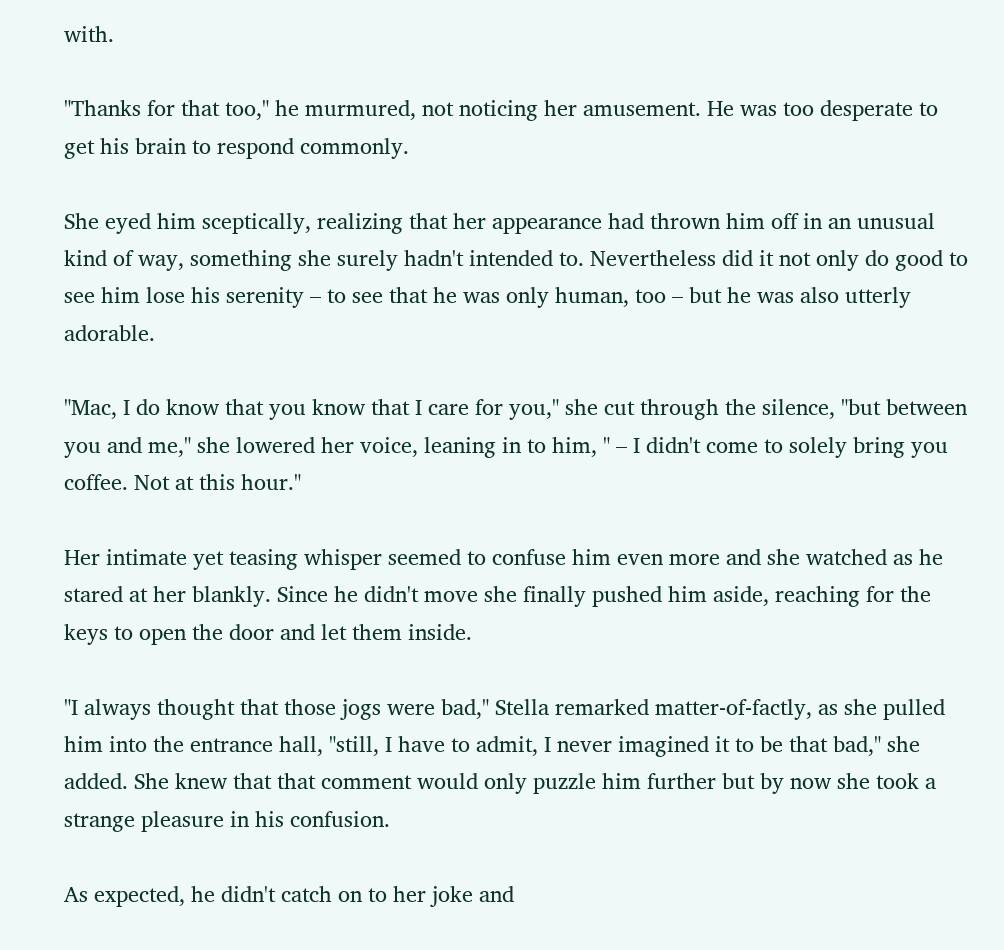with.

"Thanks for that too," he murmured, not noticing her amusement. He was too desperate to get his brain to respond commonly.

She eyed him sceptically, realizing that her appearance had thrown him off in an unusual kind of way, something she surely hadn't intended to. Nevertheless did it not only do good to see him lose his serenity – to see that he was only human, too – but he was also utterly adorable.

"Mac, I do know that you know that I care for you," she cut through the silence, "but between you and me," she lowered her voice, leaning in to him, " – I didn't come to solely bring you coffee. Not at this hour."

Her intimate yet teasing whisper seemed to confuse him even more and she watched as he stared at her blankly. Since he didn't move she finally pushed him aside, reaching for the keys to open the door and let them inside.

"I always thought that those jogs were bad," Stella remarked matter-of-factly, as she pulled him into the entrance hall, "still, I have to admit, I never imagined it to be that bad," she added. She knew that that comment would only puzzle him further but by now she took a strange pleasure in his confusion.

As expected, he didn't catch on to her joke and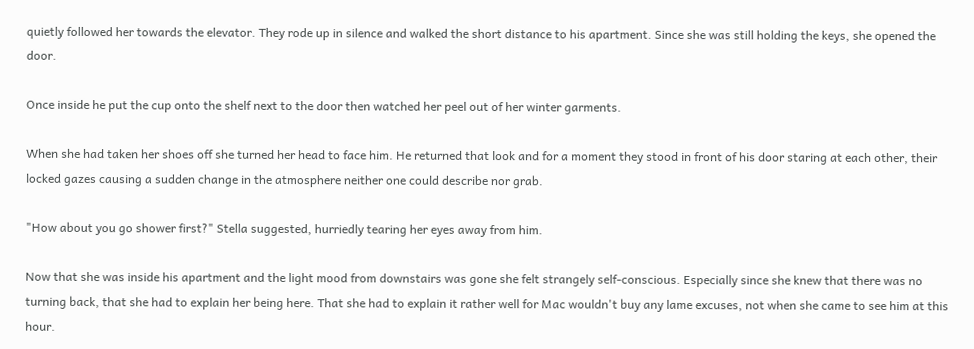quietly followed her towards the elevator. They rode up in silence and walked the short distance to his apartment. Since she was still holding the keys, she opened the door.

Once inside he put the cup onto the shelf next to the door then watched her peel out of her winter garments.

When she had taken her shoes off she turned her head to face him. He returned that look and for a moment they stood in front of his door staring at each other, their locked gazes causing a sudden change in the atmosphere neither one could describe nor grab.

"How about you go shower first?" Stella suggested, hurriedly tearing her eyes away from him.

Now that she was inside his apartment and the light mood from downstairs was gone she felt strangely self-conscious. Especially since she knew that there was no turning back, that she had to explain her being here. That she had to explain it rather well for Mac wouldn't buy any lame excuses, not when she came to see him at this hour.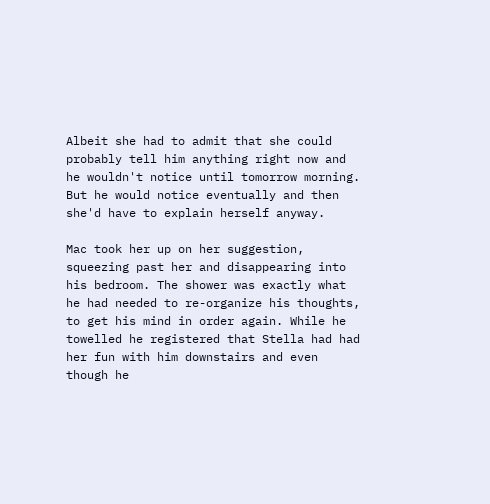Albeit she had to admit that she could probably tell him anything right now and he wouldn't notice until tomorrow morning. But he would notice eventually and then she'd have to explain herself anyway.

Mac took her up on her suggestion, squeezing past her and disappearing into his bedroom. The shower was exactly what he had needed to re-organize his thoughts, to get his mind in order again. While he towelled he registered that Stella had had her fun with him downstairs and even though he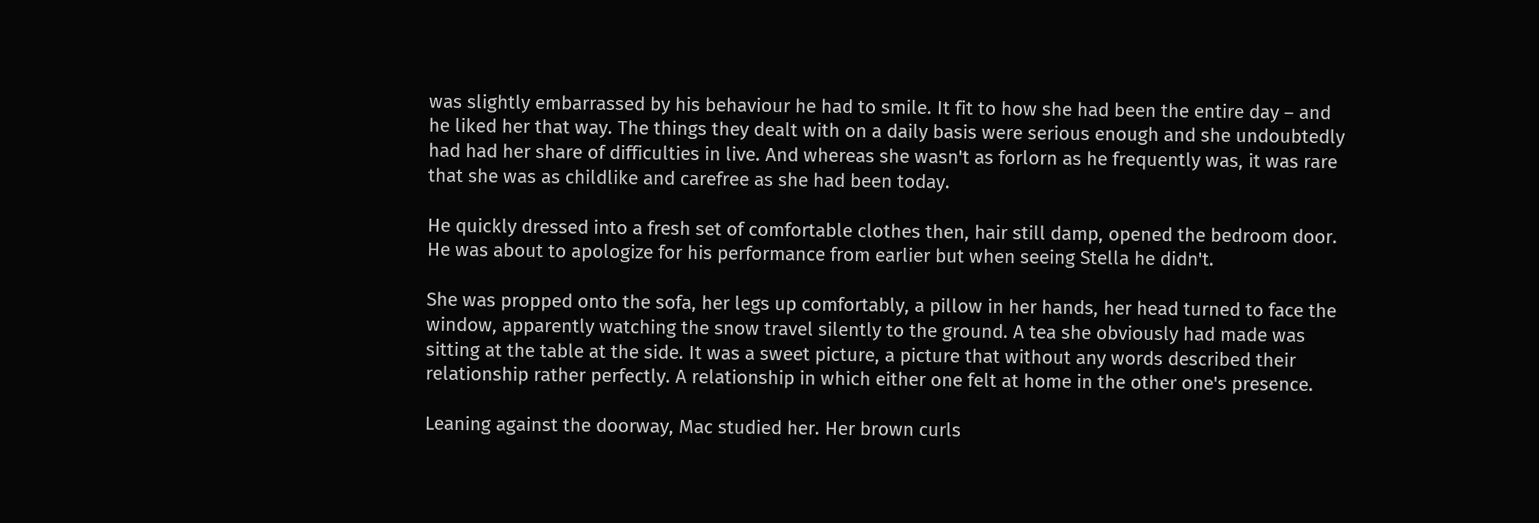was slightly embarrassed by his behaviour he had to smile. It fit to how she had been the entire day – and he liked her that way. The things they dealt with on a daily basis were serious enough and she undoubtedly had had her share of difficulties in live. And whereas she wasn't as forlorn as he frequently was, it was rare that she was as childlike and carefree as she had been today.

He quickly dressed into a fresh set of comfortable clothes then, hair still damp, opened the bedroom door. He was about to apologize for his performance from earlier but when seeing Stella he didn't.

She was propped onto the sofa, her legs up comfortably, a pillow in her hands, her head turned to face the window, apparently watching the snow travel silently to the ground. A tea she obviously had made was sitting at the table at the side. It was a sweet picture, a picture that without any words described their relationship rather perfectly. A relationship in which either one felt at home in the other one's presence.

Leaning against the doorway, Mac studied her. Her brown curls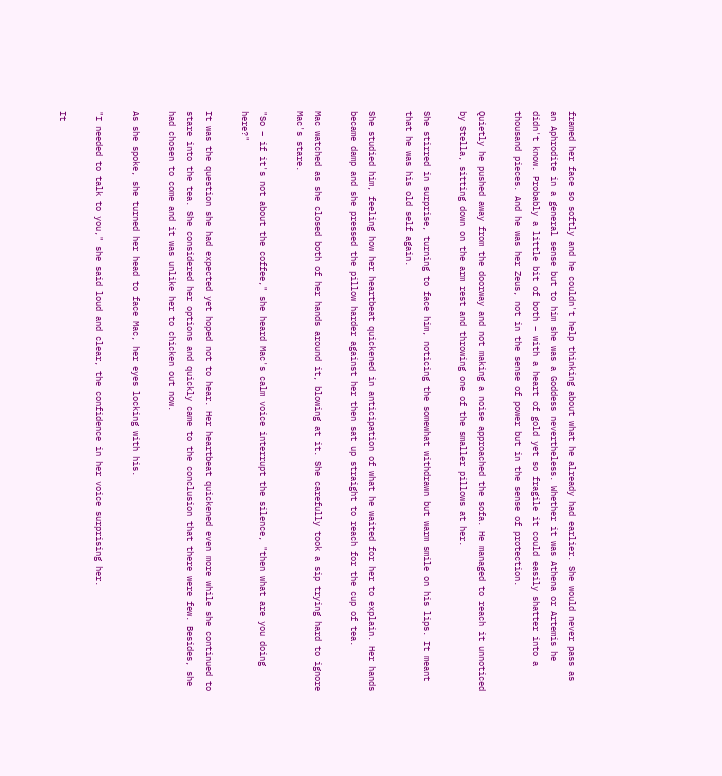framed her face so softly and he couldn't help thinking about what he already had earlier. She would never pass as an Aphrodite in a general sense but to him she was a Goddess nevertheless. Whether it was Athena or Artemis he didn't know. Probably a little bit of both – with a heart of gold yet so fragile it could easily shatter into a thousand pieces. And he was her Zeus, not in the sense of power but in the sense of protection.

Quietly he pushed away from the doorway and not making a noise approached the sofa. He managed to reach it unnoticed by Stella, sitting down on the arm rest and throwing one of the smaller pillows at her.

She stirred in surprise, turning to face him, noticing the somewhat withdrawn but warm smile on his lips. It meant that he was his old self again.

She studied him, feeling how her heartbeat quickened in anticipation of what he waited for her to explain. Her hands became damp and she pressed the pillow harder against her then sat up straight to reach for the cup of tea.

Mac watched as she closed both of her hands around it, blowing at it. She carefully took a sip trying hard to ignore Mac's stare.

"So – if it's not about the coffee," she heard Mac's calm voice interrupt the silence, "then what are you doing here?"

It was the question she had expected yet hoped not to hear. Her heartbeat quickened even more while she continued to stare into the tea. She considered her options and quickly came to the conclusion that there were few. Besides, she had chosen to come and it was unlike her to chicken out now.

As she spoke, she turned her head to face Mac, her eyes locking with his.

"I needed to talk to you," she said loud and clear, the confidence in her voice surprising her.

It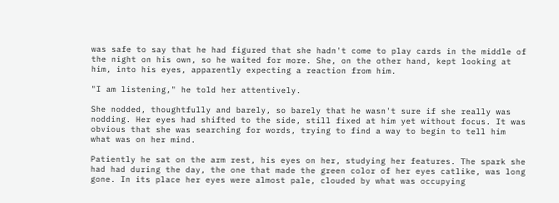was safe to say that he had figured that she hadn't come to play cards in the middle of the night on his own, so he waited for more. She, on the other hand, kept looking at him, into his eyes, apparently expecting a reaction from him.

"I am listening," he told her attentively.

She nodded, thoughtfully and barely, so barely that he wasn't sure if she really was nodding. Her eyes had shifted to the side, still fixed at him yet without focus. It was obvious that she was searching for words, trying to find a way to begin to tell him what was on her mind.

Patiently he sat on the arm rest, his eyes on her, studying her features. The spark she had had during the day, the one that made the green color of her eyes catlike, was long gone. In its place her eyes were almost pale, clouded by what was occupying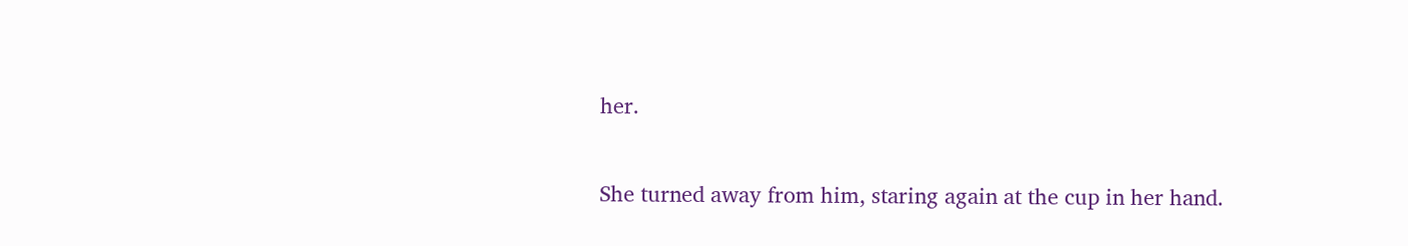her.

She turned away from him, staring again at the cup in her hand.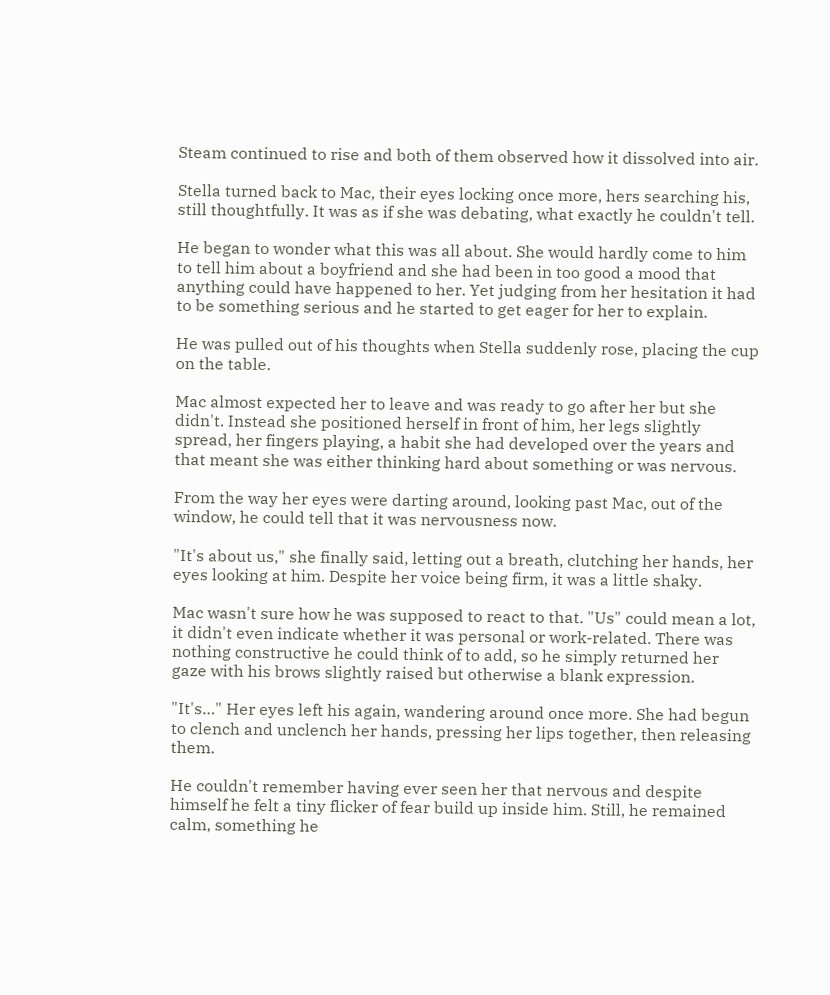Steam continued to rise and both of them observed how it dissolved into air.

Stella turned back to Mac, their eyes locking once more, hers searching his, still thoughtfully. It was as if she was debating, what exactly he couldn't tell.

He began to wonder what this was all about. She would hardly come to him to tell him about a boyfriend and she had been in too good a mood that anything could have happened to her. Yet judging from her hesitation it had to be something serious and he started to get eager for her to explain.

He was pulled out of his thoughts when Stella suddenly rose, placing the cup on the table.

Mac almost expected her to leave and was ready to go after her but she didn't. Instead she positioned herself in front of him, her legs slightly spread, her fingers playing, a habit she had developed over the years and that meant she was either thinking hard about something or was nervous.

From the way her eyes were darting around, looking past Mac, out of the window, he could tell that it was nervousness now.

"It's about us," she finally said, letting out a breath, clutching her hands, her eyes looking at him. Despite her voice being firm, it was a little shaky.

Mac wasn't sure how he was supposed to react to that. "Us" could mean a lot, it didn't even indicate whether it was personal or work-related. There was nothing constructive he could think of to add, so he simply returned her gaze with his brows slightly raised but otherwise a blank expression.

"It's…" Her eyes left his again, wandering around once more. She had begun to clench and unclench her hands, pressing her lips together, then releasing them.

He couldn't remember having ever seen her that nervous and despite himself he felt a tiny flicker of fear build up inside him. Still, he remained calm, something he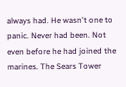always had. He wasn't one to panic. Never had been. Not even before he had joined the marines. The Sears Tower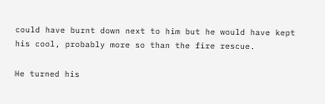could have burnt down next to him but he would have kept his cool, probably more so than the fire rescue.

He turned his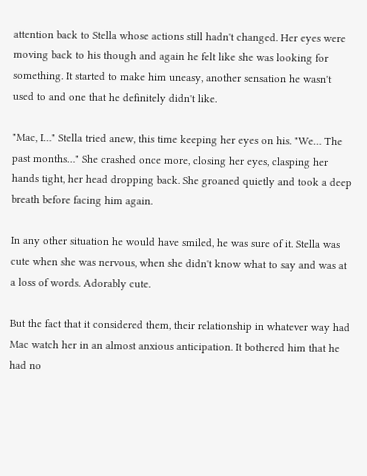attention back to Stella whose actions still hadn't changed. Her eyes were moving back to his though and again he felt like she was looking for something. It started to make him uneasy, another sensation he wasn't used to and one that he definitely didn't like.

"Mac, I…" Stella tried anew, this time keeping her eyes on his. "We… The past months…" She crashed once more, closing her eyes, clasping her hands tight, her head dropping back. She groaned quietly and took a deep breath before facing him again.

In any other situation he would have smiled, he was sure of it. Stella was cute when she was nervous, when she didn't know what to say and was at a loss of words. Adorably cute.

But the fact that it considered them, their relationship in whatever way had Mac watch her in an almost anxious anticipation. It bothered him that he had no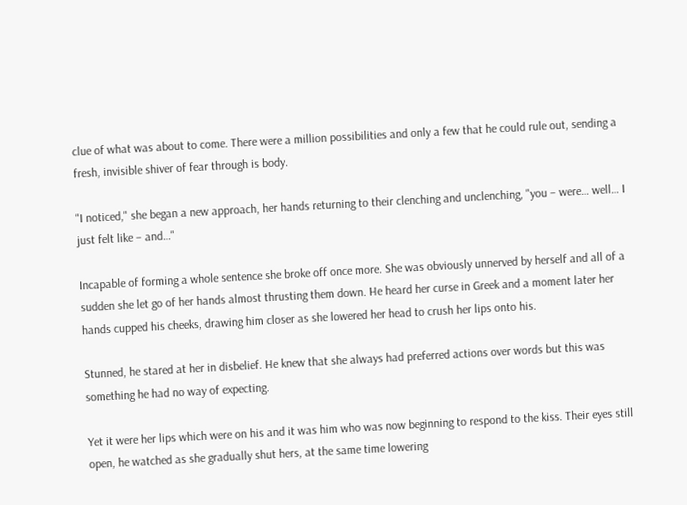clue of what was about to come. There were a million possibilities and only a few that he could rule out, sending a fresh, invisible shiver of fear through is body.

"I noticed," she began a new approach, her hands returning to their clenching and unclenching, "you – were… well… I just felt like – and…"

Incapable of forming a whole sentence she broke off once more. She was obviously unnerved by herself and all of a sudden she let go of her hands almost thrusting them down. He heard her curse in Greek and a moment later her hands cupped his cheeks, drawing him closer as she lowered her head to crush her lips onto his.

Stunned, he stared at her in disbelief. He knew that she always had preferred actions over words but this was something he had no way of expecting.

Yet it were her lips which were on his and it was him who was now beginning to respond to the kiss. Their eyes still open, he watched as she gradually shut hers, at the same time lowering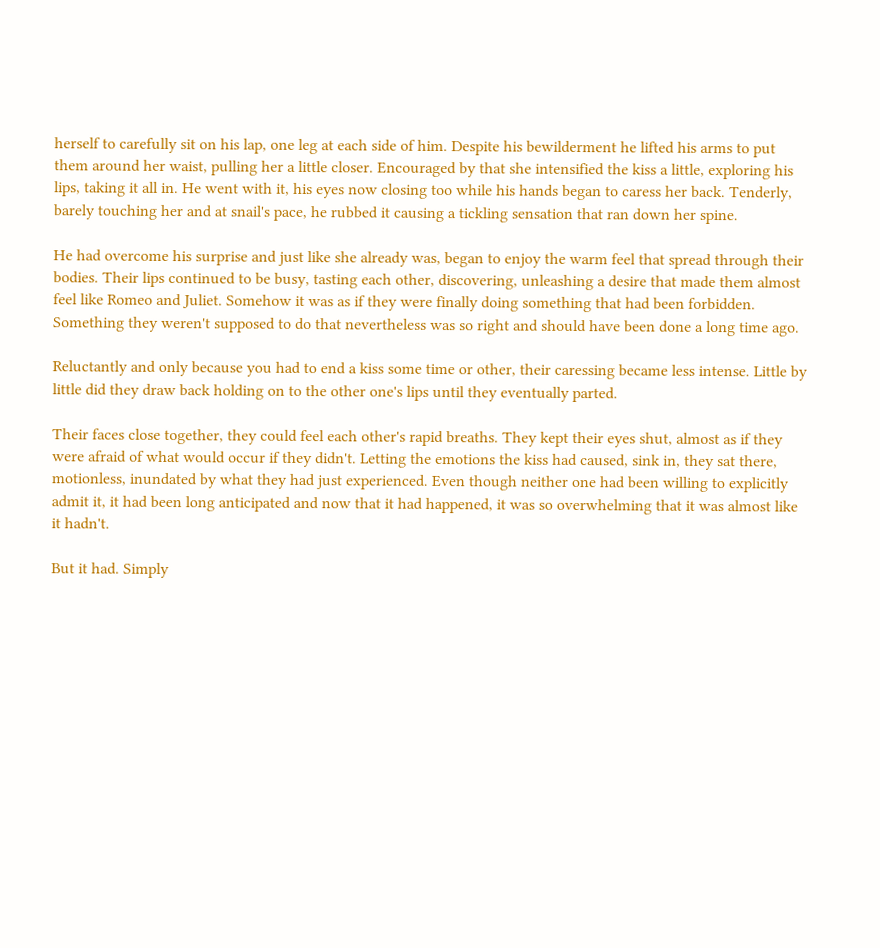herself to carefully sit on his lap, one leg at each side of him. Despite his bewilderment he lifted his arms to put them around her waist, pulling her a little closer. Encouraged by that she intensified the kiss a little, exploring his lips, taking it all in. He went with it, his eyes now closing too while his hands began to caress her back. Tenderly, barely touching her and at snail's pace, he rubbed it causing a tickling sensation that ran down her spine.

He had overcome his surprise and just like she already was, began to enjoy the warm feel that spread through their bodies. Their lips continued to be busy, tasting each other, discovering, unleashing a desire that made them almost feel like Romeo and Juliet. Somehow it was as if they were finally doing something that had been forbidden. Something they weren't supposed to do that nevertheless was so right and should have been done a long time ago.

Reluctantly and only because you had to end a kiss some time or other, their caressing became less intense. Little by little did they draw back holding on to the other one's lips until they eventually parted.

Their faces close together, they could feel each other's rapid breaths. They kept their eyes shut, almost as if they were afraid of what would occur if they didn't. Letting the emotions the kiss had caused, sink in, they sat there, motionless, inundated by what they had just experienced. Even though neither one had been willing to explicitly admit it, it had been long anticipated and now that it had happened, it was so overwhelming that it was almost like it hadn't.

But it had. Simply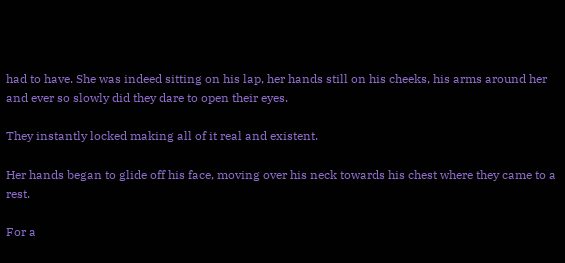had to have. She was indeed sitting on his lap, her hands still on his cheeks, his arms around her and ever so slowly did they dare to open their eyes.

They instantly locked making all of it real and existent.

Her hands began to glide off his face, moving over his neck towards his chest where they came to a rest.

For a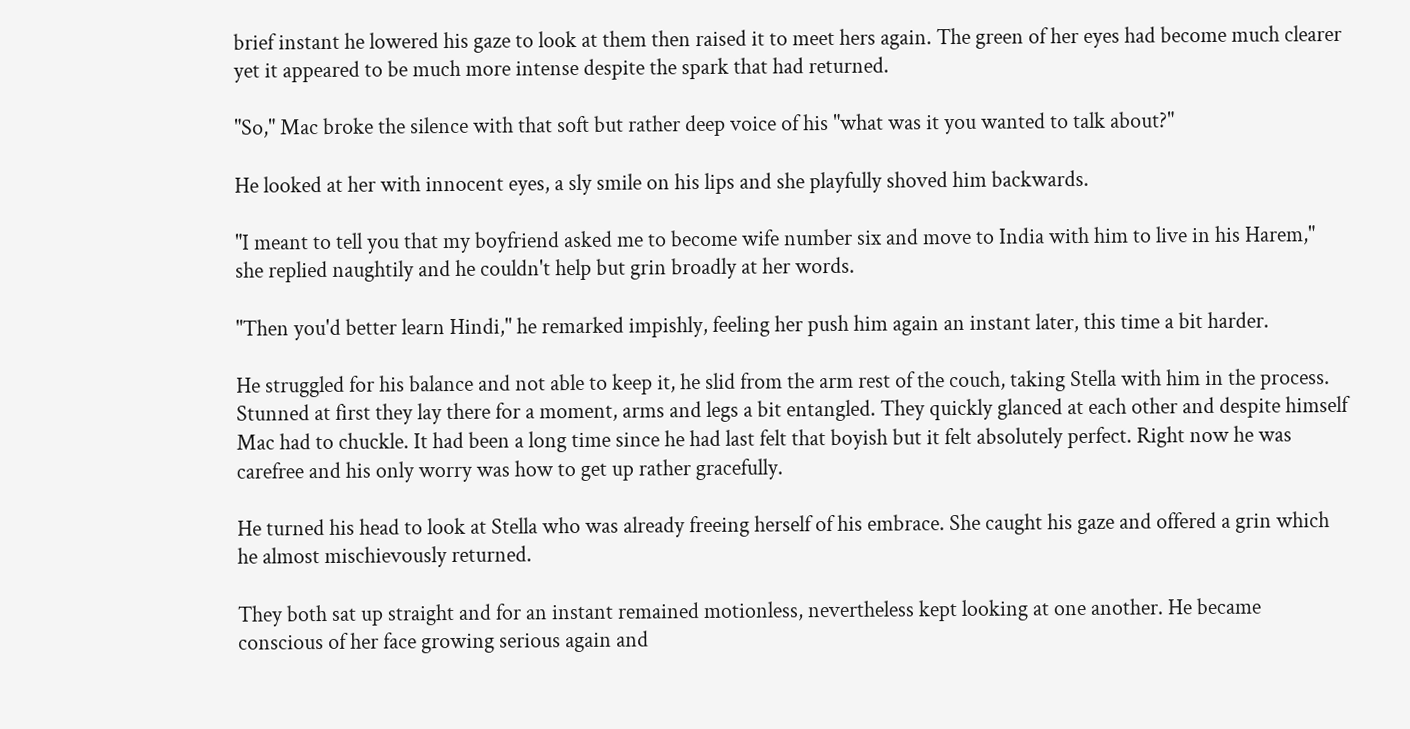brief instant he lowered his gaze to look at them then raised it to meet hers again. The green of her eyes had become much clearer yet it appeared to be much more intense despite the spark that had returned.

"So," Mac broke the silence with that soft but rather deep voice of his "what was it you wanted to talk about?"

He looked at her with innocent eyes, a sly smile on his lips and she playfully shoved him backwards.

"I meant to tell you that my boyfriend asked me to become wife number six and move to India with him to live in his Harem," she replied naughtily and he couldn't help but grin broadly at her words.

"Then you'd better learn Hindi," he remarked impishly, feeling her push him again an instant later, this time a bit harder.

He struggled for his balance and not able to keep it, he slid from the arm rest of the couch, taking Stella with him in the process. Stunned at first they lay there for a moment, arms and legs a bit entangled. They quickly glanced at each other and despite himself Mac had to chuckle. It had been a long time since he had last felt that boyish but it felt absolutely perfect. Right now he was carefree and his only worry was how to get up rather gracefully.

He turned his head to look at Stella who was already freeing herself of his embrace. She caught his gaze and offered a grin which he almost mischievously returned.

They both sat up straight and for an instant remained motionless, nevertheless kept looking at one another. He became conscious of her face growing serious again and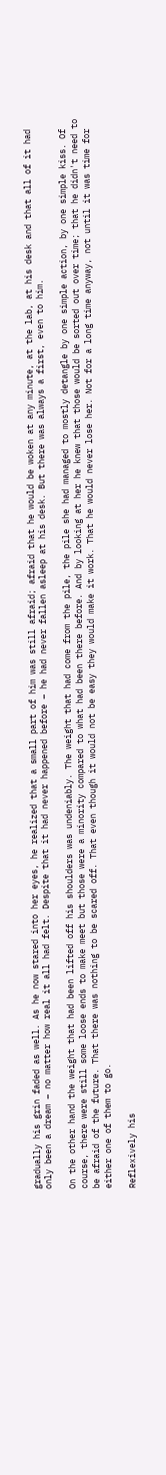gradually his grin faded as well. As he now stared into her eyes, he realized that a small part of him was still afraid; afraid that he would be woken at any minute, at the lab, at his desk and that all of it had only been a dream – no matter how real it all had felt. Despite that it had never happened before – he had never fallen asleep at his desk. But there was always a first, even to him.

On the other hand the weight that had been lifted off his shoulders was undeniably. The weight that had come from the pile, the pile she had managed to mostly detangle by one simple action, by one simple kiss. Of course, there were still some loose ends to make meet but those were a minority compared to what had been there before. And by looking at her he knew that those would be sorted out over time; that he didn't need to be afraid of the future. That there was nothing to be scared off. That even though it would not be easy they would make it work. That he would never lose her. Not for a long time anyway, not until it was time for either one of them to go.

Reflexively his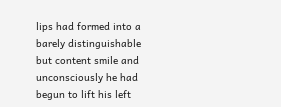lips had formed into a barely distinguishable but content smile and unconsciously he had begun to lift his left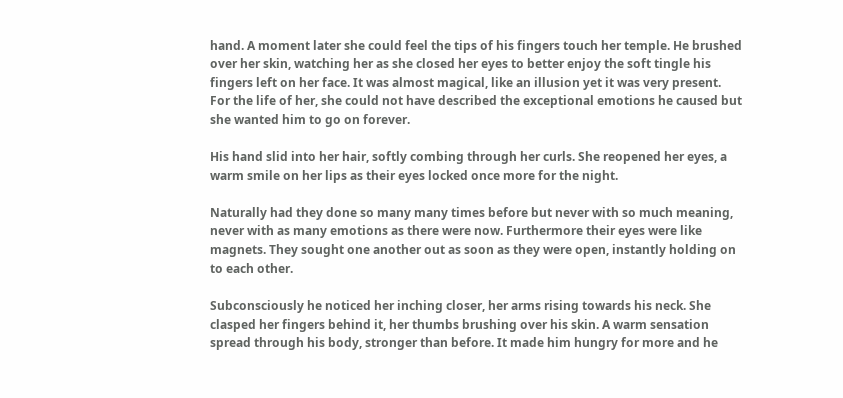hand. A moment later she could feel the tips of his fingers touch her temple. He brushed over her skin, watching her as she closed her eyes to better enjoy the soft tingle his fingers left on her face. It was almost magical, like an illusion yet it was very present. For the life of her, she could not have described the exceptional emotions he caused but she wanted him to go on forever.

His hand slid into her hair, softly combing through her curls. She reopened her eyes, a warm smile on her lips as their eyes locked once more for the night.

Naturally had they done so many many times before but never with so much meaning, never with as many emotions as there were now. Furthermore their eyes were like magnets. They sought one another out as soon as they were open, instantly holding on to each other.

Subconsciously he noticed her inching closer, her arms rising towards his neck. She clasped her fingers behind it, her thumbs brushing over his skin. A warm sensation spread through his body, stronger than before. It made him hungry for more and he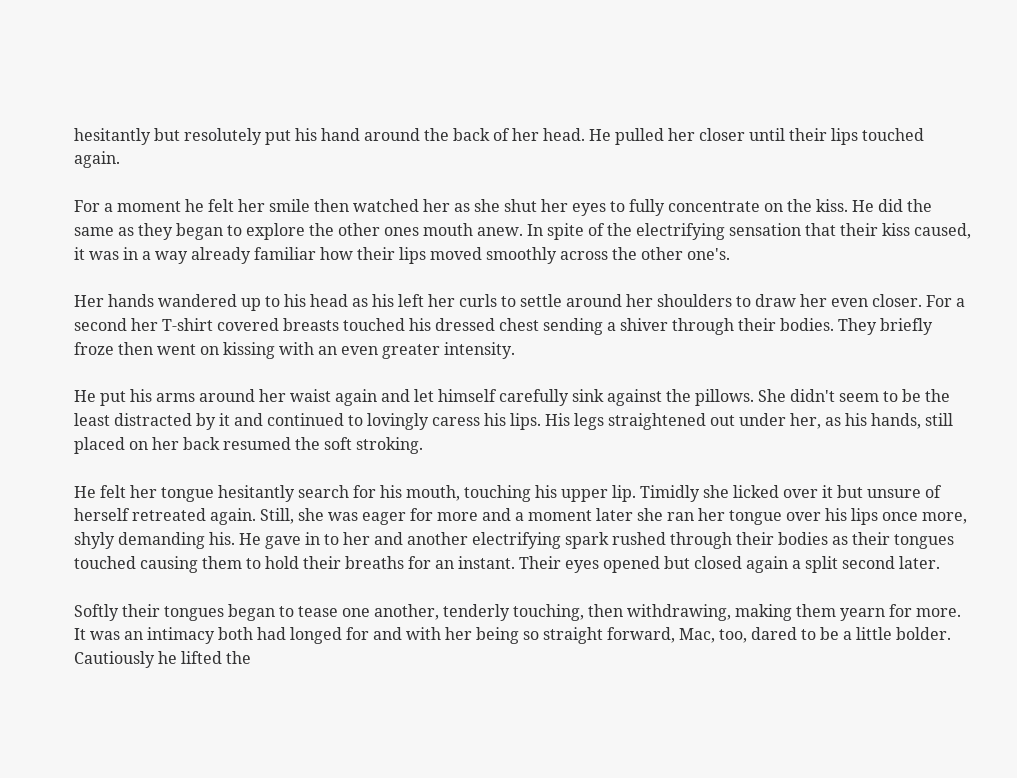hesitantly but resolutely put his hand around the back of her head. He pulled her closer until their lips touched again.

For a moment he felt her smile then watched her as she shut her eyes to fully concentrate on the kiss. He did the same as they began to explore the other ones mouth anew. In spite of the electrifying sensation that their kiss caused, it was in a way already familiar how their lips moved smoothly across the other one's.

Her hands wandered up to his head as his left her curls to settle around her shoulders to draw her even closer. For a second her T-shirt covered breasts touched his dressed chest sending a shiver through their bodies. They briefly froze then went on kissing with an even greater intensity.

He put his arms around her waist again and let himself carefully sink against the pillows. She didn't seem to be the least distracted by it and continued to lovingly caress his lips. His legs straightened out under her, as his hands, still placed on her back resumed the soft stroking.

He felt her tongue hesitantly search for his mouth, touching his upper lip. Timidly she licked over it but unsure of herself retreated again. Still, she was eager for more and a moment later she ran her tongue over his lips once more, shyly demanding his. He gave in to her and another electrifying spark rushed through their bodies as their tongues touched causing them to hold their breaths for an instant. Their eyes opened but closed again a split second later.

Softly their tongues began to tease one another, tenderly touching, then withdrawing, making them yearn for more. It was an intimacy both had longed for and with her being so straight forward, Mac, too, dared to be a little bolder. Cautiously he lifted the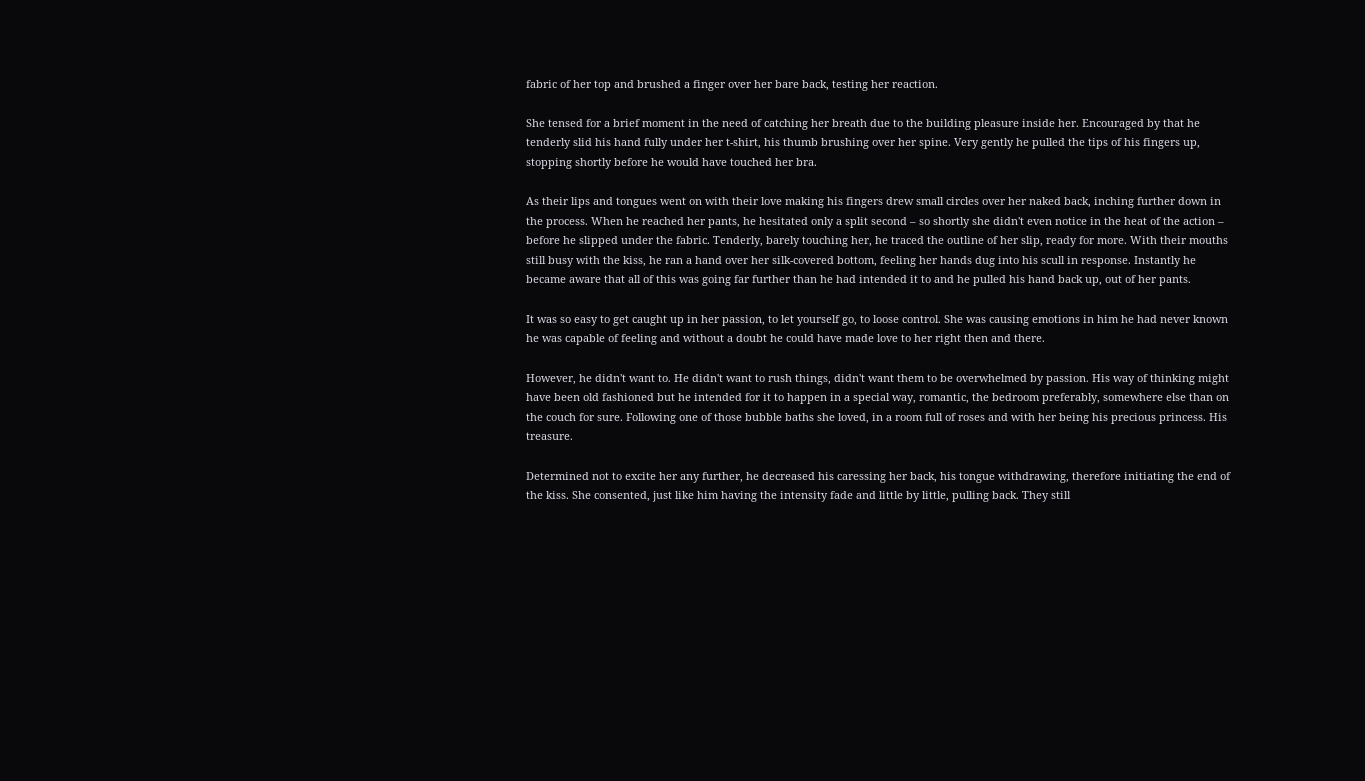fabric of her top and brushed a finger over her bare back, testing her reaction.

She tensed for a brief moment in the need of catching her breath due to the building pleasure inside her. Encouraged by that he tenderly slid his hand fully under her t-shirt, his thumb brushing over her spine. Very gently he pulled the tips of his fingers up, stopping shortly before he would have touched her bra.

As their lips and tongues went on with their love making his fingers drew small circles over her naked back, inching further down in the process. When he reached her pants, he hesitated only a split second – so shortly she didn't even notice in the heat of the action – before he slipped under the fabric. Tenderly, barely touching her, he traced the outline of her slip, ready for more. With their mouths still busy with the kiss, he ran a hand over her silk-covered bottom, feeling her hands dug into his scull in response. Instantly he became aware that all of this was going far further than he had intended it to and he pulled his hand back up, out of her pants.

It was so easy to get caught up in her passion, to let yourself go, to loose control. She was causing emotions in him he had never known he was capable of feeling and without a doubt he could have made love to her right then and there.

However, he didn't want to. He didn't want to rush things, didn't want them to be overwhelmed by passion. His way of thinking might have been old fashioned but he intended for it to happen in a special way, romantic, the bedroom preferably, somewhere else than on the couch for sure. Following one of those bubble baths she loved, in a room full of roses and with her being his precious princess. His treasure.

Determined not to excite her any further, he decreased his caressing her back, his tongue withdrawing, therefore initiating the end of the kiss. She consented, just like him having the intensity fade and little by little, pulling back. They still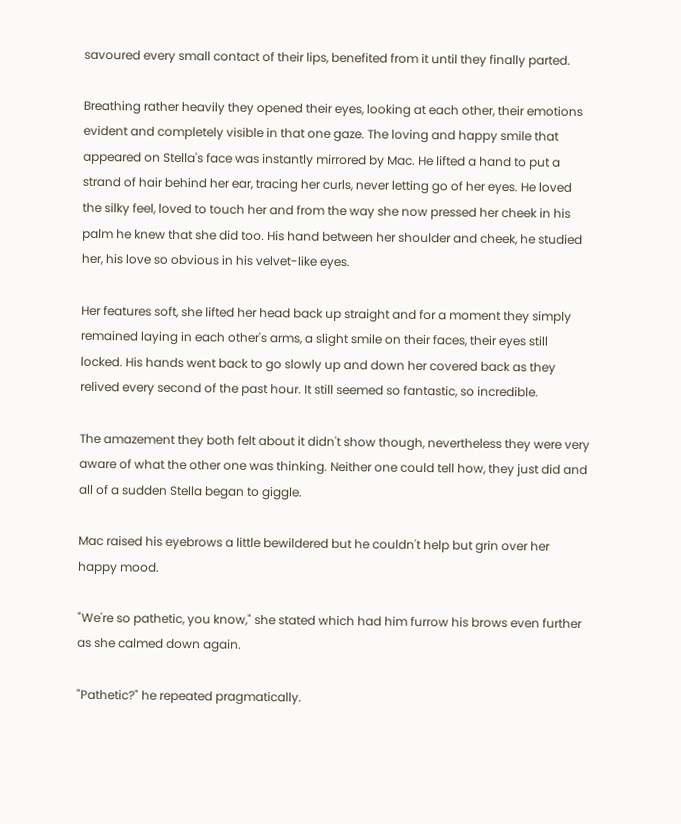savoured every small contact of their lips, benefited from it until they finally parted.

Breathing rather heavily they opened their eyes, looking at each other, their emotions evident and completely visible in that one gaze. The loving and happy smile that appeared on Stella's face was instantly mirrored by Mac. He lifted a hand to put a strand of hair behind her ear, tracing her curls, never letting go of her eyes. He loved the silky feel, loved to touch her and from the way she now pressed her cheek in his palm he knew that she did too. His hand between her shoulder and cheek, he studied her, his love so obvious in his velvet-like eyes.

Her features soft, she lifted her head back up straight and for a moment they simply remained laying in each other's arms, a slight smile on their faces, their eyes still locked. His hands went back to go slowly up and down her covered back as they relived every second of the past hour. It still seemed so fantastic, so incredible.

The amazement they both felt about it didn't show though, nevertheless they were very aware of what the other one was thinking. Neither one could tell how, they just did and all of a sudden Stella began to giggle.

Mac raised his eyebrows a little bewildered but he couldn't help but grin over her happy mood.

"We're so pathetic, you know," she stated which had him furrow his brows even further as she calmed down again.

"Pathetic?" he repeated pragmatically.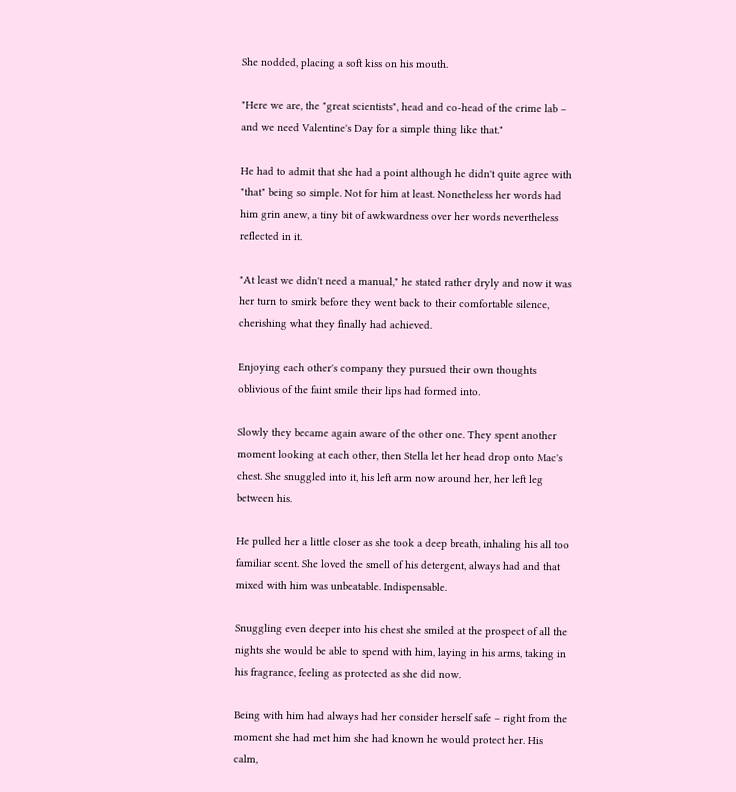She nodded, placing a soft kiss on his mouth.

"Here we are, the "great scientists", head and co-head of the crime lab – and we need Valentine's Day for a simple thing like that."

He had to admit that she had a point although he didn't quite agree with "that" being so simple. Not for him at least. Nonetheless her words had him grin anew, a tiny bit of awkwardness over her words nevertheless reflected in it.

"At least we didn't need a manual," he stated rather dryly and now it was her turn to smirk before they went back to their comfortable silence, cherishing what they finally had achieved.

Enjoying each other's company they pursued their own thoughts oblivious of the faint smile their lips had formed into.

Slowly they became again aware of the other one. They spent another moment looking at each other, then Stella let her head drop onto Mac's chest. She snuggled into it, his left arm now around her, her left leg between his.

He pulled her a little closer as she took a deep breath, inhaling his all too familiar scent. She loved the smell of his detergent, always had and that mixed with him was unbeatable. Indispensable.

Snuggling even deeper into his chest she smiled at the prospect of all the nights she would be able to spend with him, laying in his arms, taking in his fragrance, feeling as protected as she did now.

Being with him had always had her consider herself safe – right from the moment she had met him she had known he would protect her. His calm,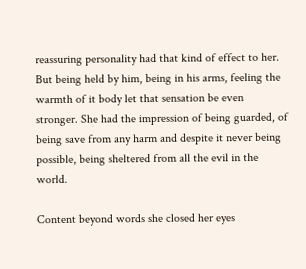reassuring personality had that kind of effect to her. But being held by him, being in his arms, feeling the warmth of it body let that sensation be even stronger. She had the impression of being guarded, of being save from any harm and despite it never being possible, being sheltered from all the evil in the world.

Content beyond words she closed her eyes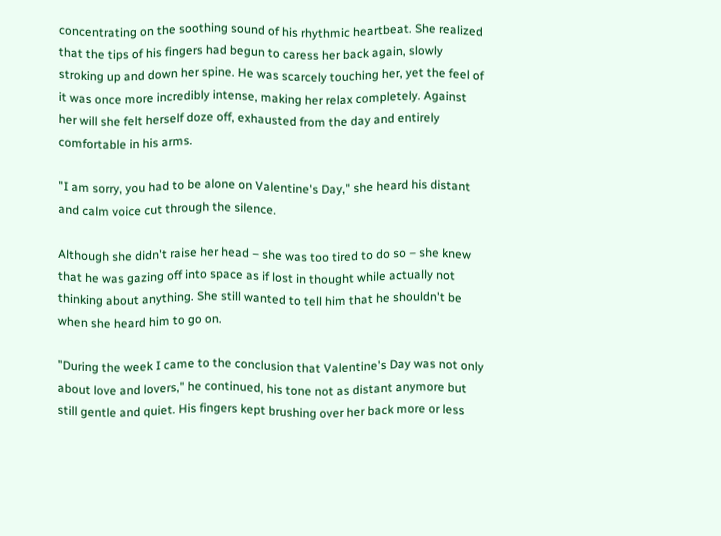concentrating on the soothing sound of his rhythmic heartbeat. She realized that the tips of his fingers had begun to caress her back again, slowly stroking up and down her spine. He was scarcely touching her, yet the feel of it was once more incredibly intense, making her relax completely. Against her will she felt herself doze off, exhausted from the day and entirely comfortable in his arms.

"I am sorry, you had to be alone on Valentine's Day," she heard his distant and calm voice cut through the silence.

Although she didn't raise her head – she was too tired to do so – she knew that he was gazing off into space as if lost in thought while actually not thinking about anything. She still wanted to tell him that he shouldn't be when she heard him to go on.

"During the week I came to the conclusion that Valentine's Day was not only about love and lovers," he continued, his tone not as distant anymore but still gentle and quiet. His fingers kept brushing over her back more or less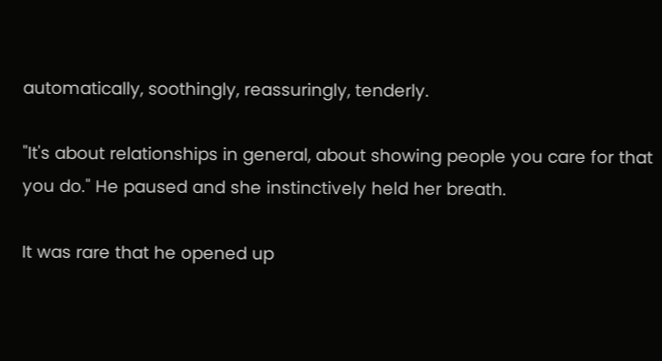automatically, soothingly, reassuringly, tenderly.

"It's about relationships in general, about showing people you care for that you do." He paused and she instinctively held her breath.

It was rare that he opened up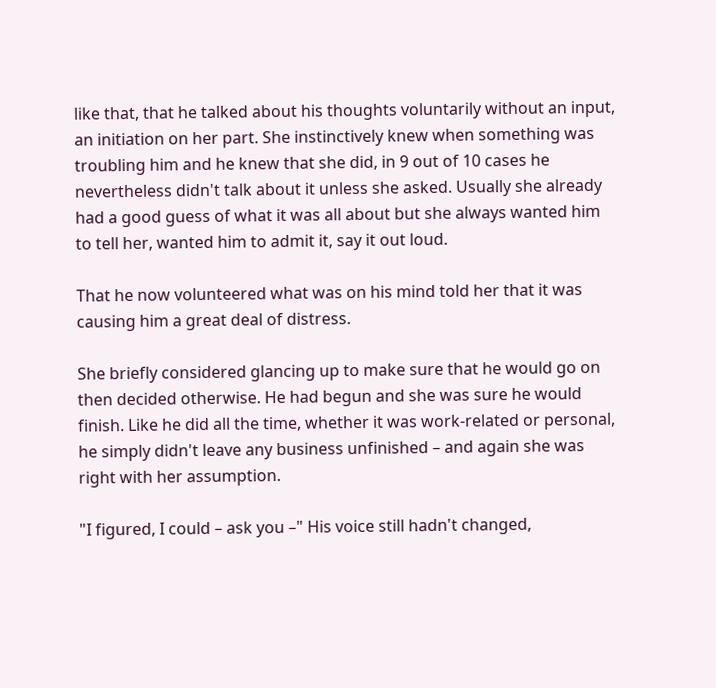like that, that he talked about his thoughts voluntarily without an input, an initiation on her part. She instinctively knew when something was troubling him and he knew that she did, in 9 out of 10 cases he nevertheless didn't talk about it unless she asked. Usually she already had a good guess of what it was all about but she always wanted him to tell her, wanted him to admit it, say it out loud.

That he now volunteered what was on his mind told her that it was causing him a great deal of distress.

She briefly considered glancing up to make sure that he would go on then decided otherwise. He had begun and she was sure he would finish. Like he did all the time, whether it was work-related or personal, he simply didn't leave any business unfinished – and again she was right with her assumption.

"I figured, I could – ask you –" His voice still hadn't changed,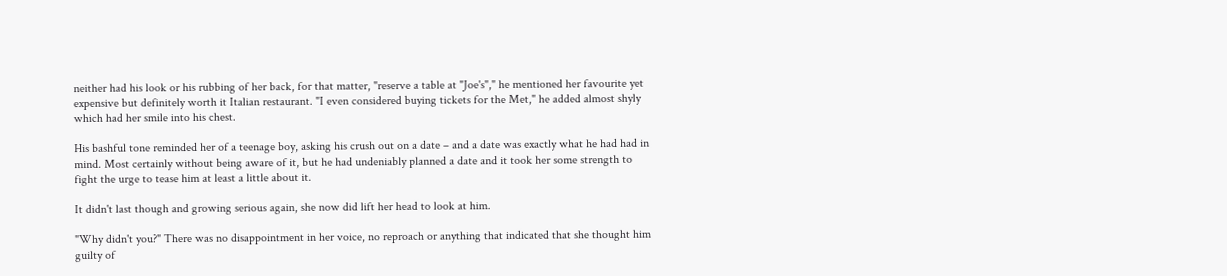neither had his look or his rubbing of her back, for that matter, "reserve a table at "Joe's"," he mentioned her favourite yet expensive but definitely worth it Italian restaurant. "I even considered buying tickets for the Met," he added almost shyly which had her smile into his chest.

His bashful tone reminded her of a teenage boy, asking his crush out on a date – and a date was exactly what he had had in mind. Most certainly without being aware of it, but he had undeniably planned a date and it took her some strength to fight the urge to tease him at least a little about it.

It didn't last though and growing serious again, she now did lift her head to look at him.

"Why didn't you?" There was no disappointment in her voice, no reproach or anything that indicated that she thought him guilty of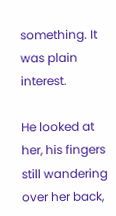something. It was plain interest.

He looked at her, his fingers still wandering over her back,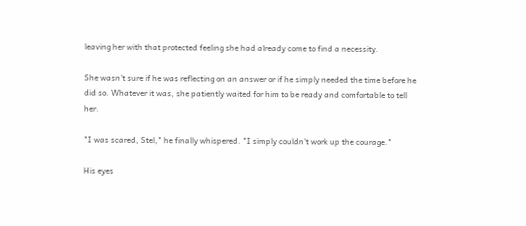leaving her with that protected feeling she had already come to find a necessity.

She wasn't sure if he was reflecting on an answer or if he simply needed the time before he did so. Whatever it was, she patiently waited for him to be ready and comfortable to tell her.

"I was scared, Stel," he finally whispered. "I simply couldn't work up the courage."

His eyes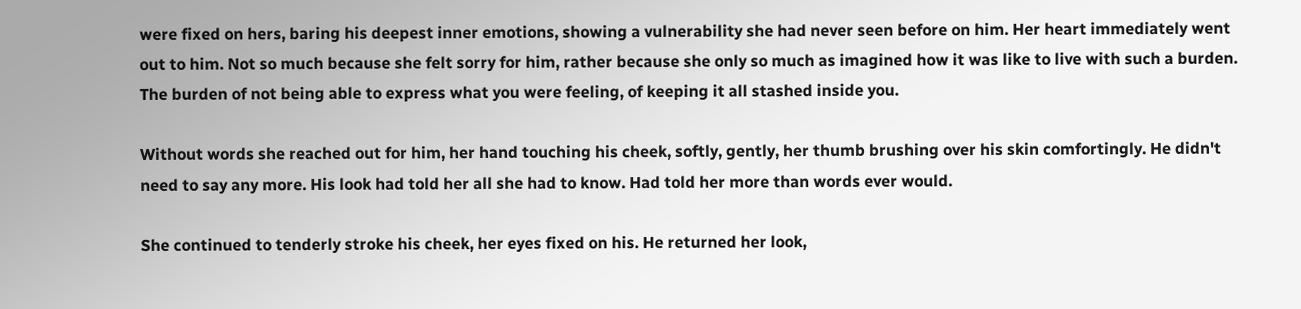were fixed on hers, baring his deepest inner emotions, showing a vulnerability she had never seen before on him. Her heart immediately went out to him. Not so much because she felt sorry for him, rather because she only so much as imagined how it was like to live with such a burden. The burden of not being able to express what you were feeling, of keeping it all stashed inside you.

Without words she reached out for him, her hand touching his cheek, softly, gently, her thumb brushing over his skin comfortingly. He didn't need to say any more. His look had told her all she had to know. Had told her more than words ever would.

She continued to tenderly stroke his cheek, her eyes fixed on his. He returned her look,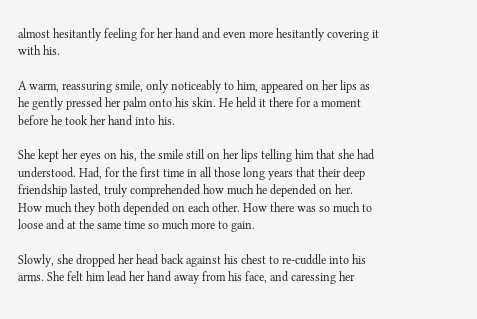almost hesitantly feeling for her hand and even more hesitantly covering it with his.

A warm, reassuring smile, only noticeably to him, appeared on her lips as he gently pressed her palm onto his skin. He held it there for a moment before he took her hand into his.

She kept her eyes on his, the smile still on her lips telling him that she had understood. Had, for the first time in all those long years that their deep friendship lasted, truly comprehended how much he depended on her. How much they both depended on each other. How there was so much to loose and at the same time so much more to gain.

Slowly, she dropped her head back against his chest to re-cuddle into his arms. She felt him lead her hand away from his face, and caressing her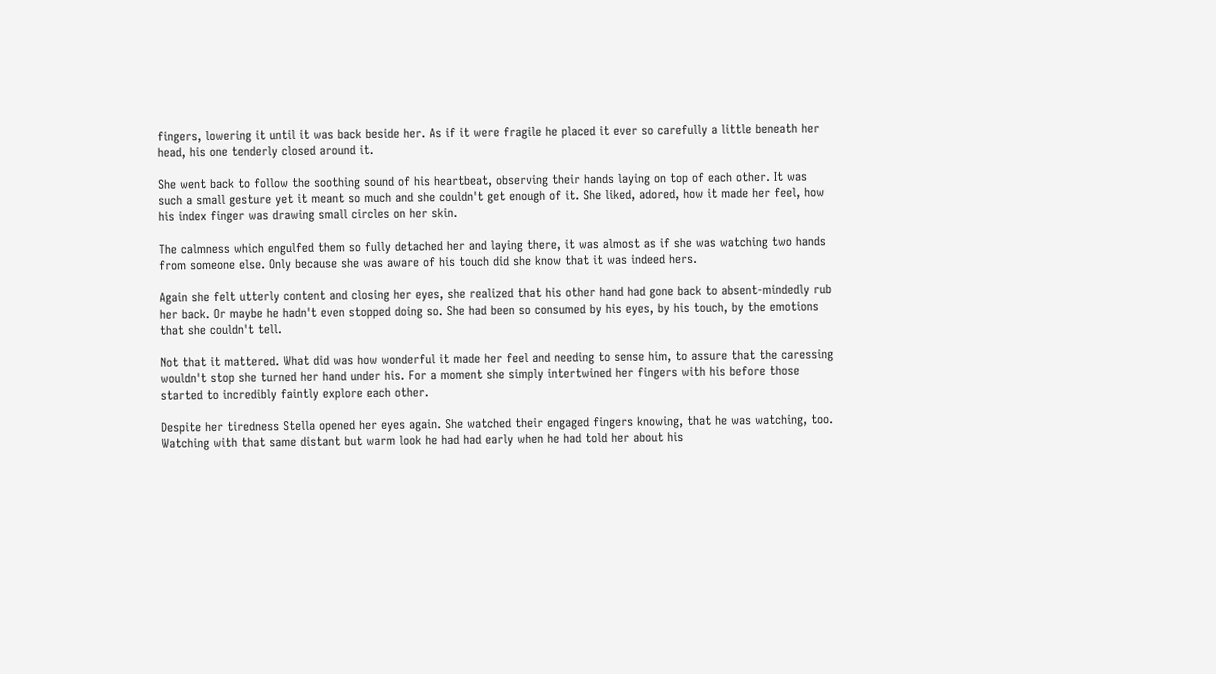fingers, lowering it until it was back beside her. As if it were fragile he placed it ever so carefully a little beneath her head, his one tenderly closed around it.

She went back to follow the soothing sound of his heartbeat, observing their hands laying on top of each other. It was such a small gesture yet it meant so much and she couldn't get enough of it. She liked, adored, how it made her feel, how his index finger was drawing small circles on her skin.

The calmness which engulfed them so fully detached her and laying there, it was almost as if she was watching two hands from someone else. Only because she was aware of his touch did she know that it was indeed hers.

Again she felt utterly content and closing her eyes, she realized that his other hand had gone back to absent-mindedly rub her back. Or maybe he hadn't even stopped doing so. She had been so consumed by his eyes, by his touch, by the emotions that she couldn't tell.

Not that it mattered. What did was how wonderful it made her feel and needing to sense him, to assure that the caressing wouldn't stop she turned her hand under his. For a moment she simply intertwined her fingers with his before those started to incredibly faintly explore each other.

Despite her tiredness Stella opened her eyes again. She watched their engaged fingers knowing, that he was watching, too. Watching with that same distant but warm look he had had early when he had told her about his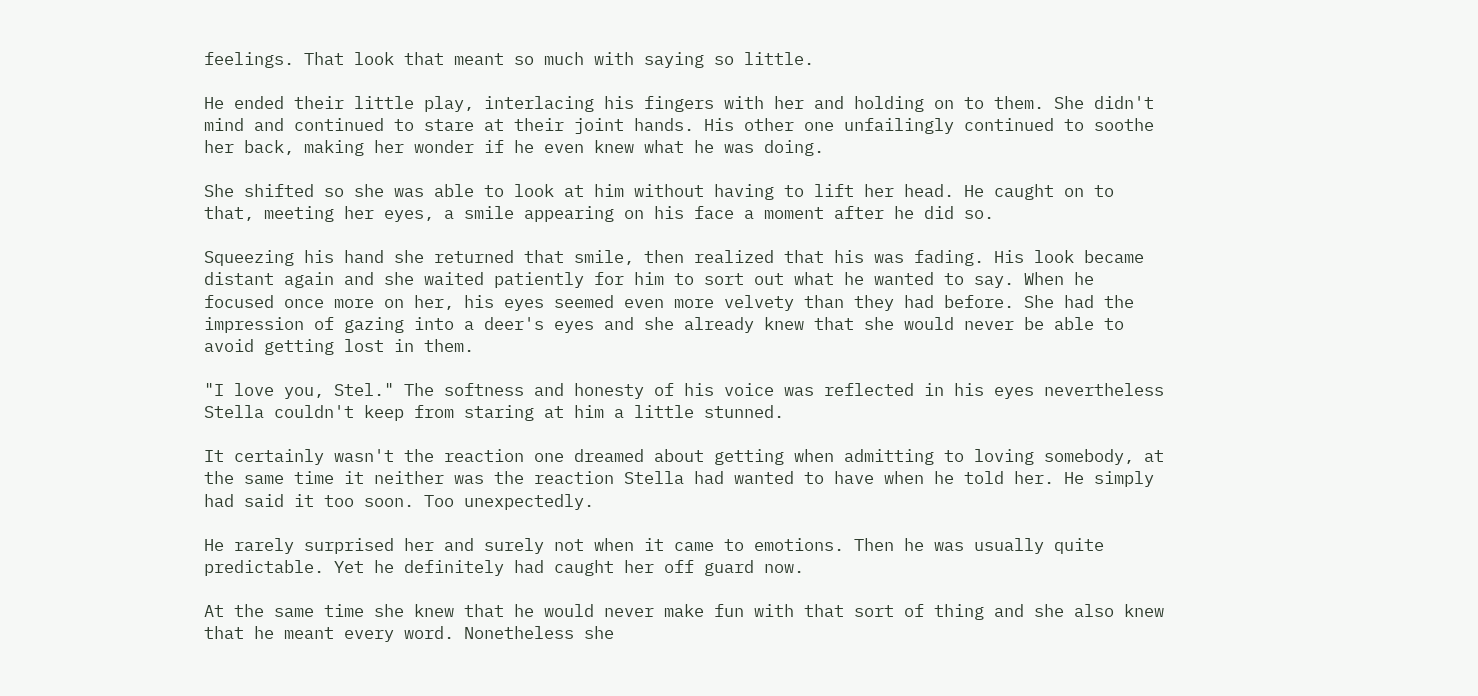feelings. That look that meant so much with saying so little.

He ended their little play, interlacing his fingers with her and holding on to them. She didn't mind and continued to stare at their joint hands. His other one unfailingly continued to soothe her back, making her wonder if he even knew what he was doing.

She shifted so she was able to look at him without having to lift her head. He caught on to that, meeting her eyes, a smile appearing on his face a moment after he did so.

Squeezing his hand she returned that smile, then realized that his was fading. His look became distant again and she waited patiently for him to sort out what he wanted to say. When he focused once more on her, his eyes seemed even more velvety than they had before. She had the impression of gazing into a deer's eyes and she already knew that she would never be able to avoid getting lost in them.

"I love you, Stel." The softness and honesty of his voice was reflected in his eyes nevertheless Stella couldn't keep from staring at him a little stunned.

It certainly wasn't the reaction one dreamed about getting when admitting to loving somebody, at the same time it neither was the reaction Stella had wanted to have when he told her. He simply had said it too soon. Too unexpectedly.

He rarely surprised her and surely not when it came to emotions. Then he was usually quite predictable. Yet he definitely had caught her off guard now.

At the same time she knew that he would never make fun with that sort of thing and she also knew that he meant every word. Nonetheless she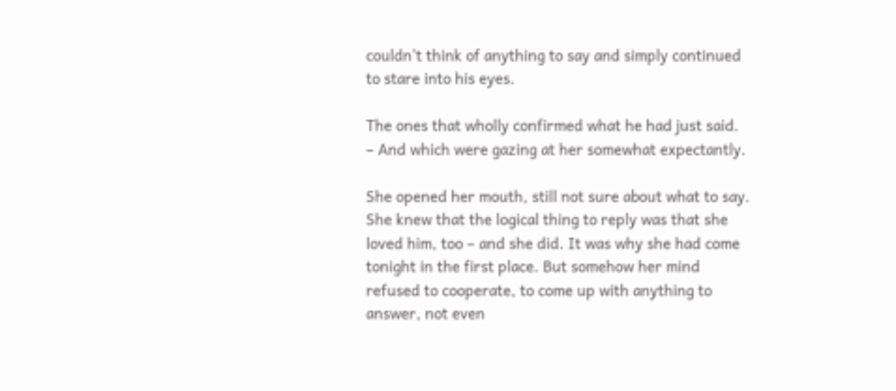couldn't think of anything to say and simply continued to stare into his eyes.

The ones that wholly confirmed what he had just said. – And which were gazing at her somewhat expectantly.

She opened her mouth, still not sure about what to say. She knew that the logical thing to reply was that she loved him, too – and she did. It was why she had come tonight in the first place. But somehow her mind refused to cooperate, to come up with anything to answer, not even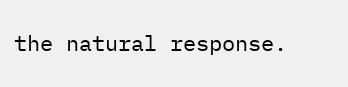the natural response.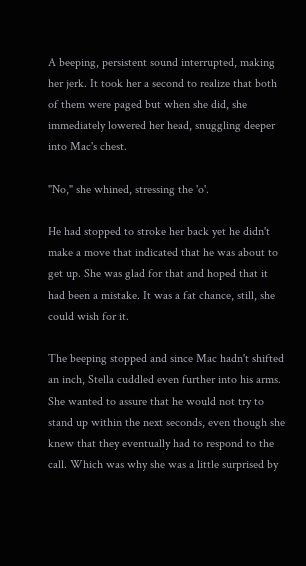A beeping, persistent sound interrupted, making her jerk. It took her a second to realize that both of them were paged but when she did, she immediately lowered her head, snuggling deeper into Mac's chest.

"No," she whined, stressing the 'o'.

He had stopped to stroke her back yet he didn't make a move that indicated that he was about to get up. She was glad for that and hoped that it had been a mistake. It was a fat chance, still, she could wish for it.

The beeping stopped and since Mac hadn't shifted an inch, Stella cuddled even further into his arms. She wanted to assure that he would not try to stand up within the next seconds, even though she knew that they eventually had to respond to the call. Which was why she was a little surprised by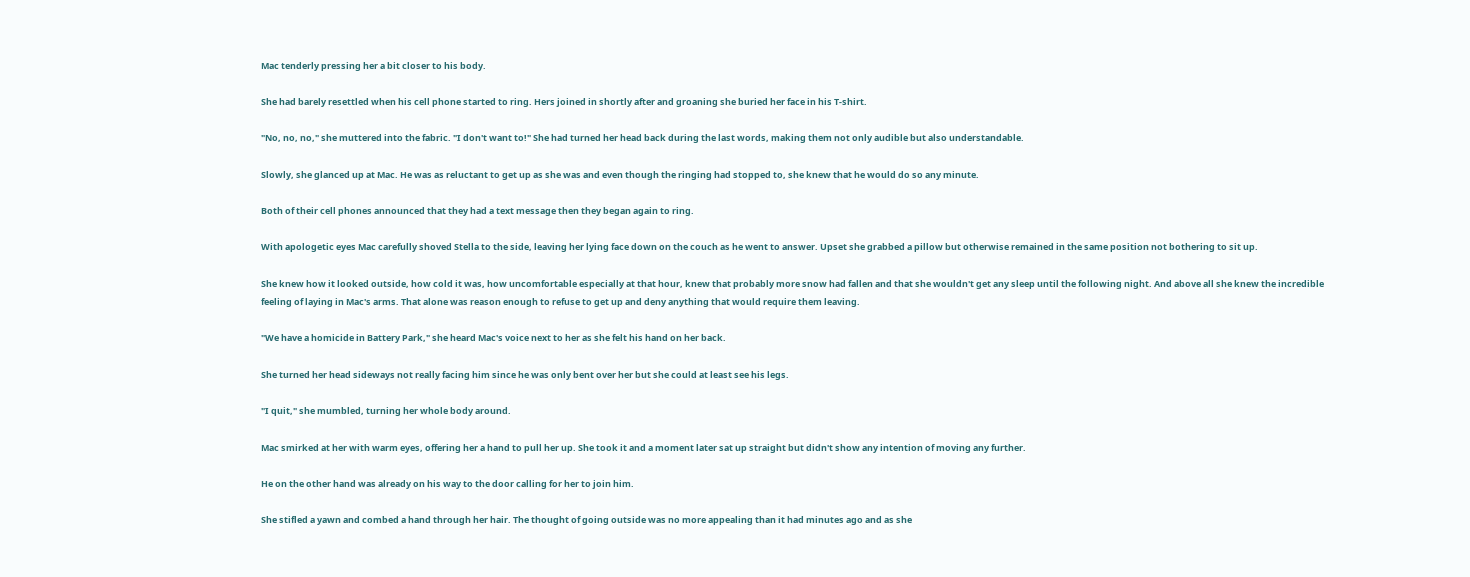Mac tenderly pressing her a bit closer to his body.

She had barely resettled when his cell phone started to ring. Hers joined in shortly after and groaning she buried her face in his T-shirt.

"No, no, no," she muttered into the fabric. "I don't want to!" She had turned her head back during the last words, making them not only audible but also understandable.

Slowly, she glanced up at Mac. He was as reluctant to get up as she was and even though the ringing had stopped to, she knew that he would do so any minute.

Both of their cell phones announced that they had a text message then they began again to ring.

With apologetic eyes Mac carefully shoved Stella to the side, leaving her lying face down on the couch as he went to answer. Upset she grabbed a pillow but otherwise remained in the same position not bothering to sit up.

She knew how it looked outside, how cold it was, how uncomfortable especially at that hour, knew that probably more snow had fallen and that she wouldn't get any sleep until the following night. And above all she knew the incredible feeling of laying in Mac's arms. That alone was reason enough to refuse to get up and deny anything that would require them leaving.

"We have a homicide in Battery Park," she heard Mac's voice next to her as she felt his hand on her back.

She turned her head sideways not really facing him since he was only bent over her but she could at least see his legs.

"I quit," she mumbled, turning her whole body around.

Mac smirked at her with warm eyes, offering her a hand to pull her up. She took it and a moment later sat up straight but didn't show any intention of moving any further.

He on the other hand was already on his way to the door calling for her to join him.

She stifled a yawn and combed a hand through her hair. The thought of going outside was no more appealing than it had minutes ago and as she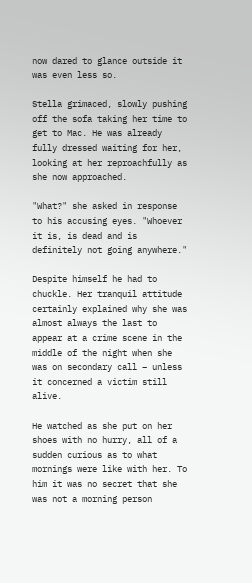now dared to glance outside it was even less so.

Stella grimaced, slowly pushing off the sofa taking her time to get to Mac. He was already fully dressed waiting for her, looking at her reproachfully as she now approached.

"What?" she asked in response to his accusing eyes. "Whoever it is, is dead and is definitely not going anywhere."

Despite himself he had to chuckle. Her tranquil attitude certainly explained why she was almost always the last to appear at a crime scene in the middle of the night when she was on secondary call – unless it concerned a victim still alive.

He watched as she put on her shoes with no hurry, all of a sudden curious as to what mornings were like with her. To him it was no secret that she was not a morning person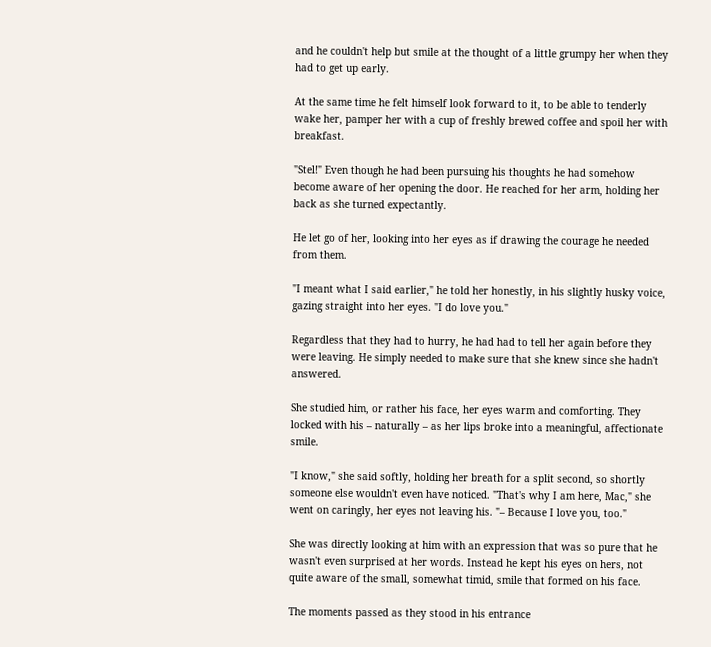and he couldn't help but smile at the thought of a little grumpy her when they had to get up early.

At the same time he felt himself look forward to it, to be able to tenderly wake her, pamper her with a cup of freshly brewed coffee and spoil her with breakfast.

"Stel!" Even though he had been pursuing his thoughts he had somehow become aware of her opening the door. He reached for her arm, holding her back as she turned expectantly.

He let go of her, looking into her eyes as if drawing the courage he needed from them.

"I meant what I said earlier," he told her honestly, in his slightly husky voice, gazing straight into her eyes. "I do love you."

Regardless that they had to hurry, he had had to tell her again before they were leaving. He simply needed to make sure that she knew since she hadn't answered.

She studied him, or rather his face, her eyes warm and comforting. They locked with his – naturally – as her lips broke into a meaningful, affectionate smile.

"I know," she said softly, holding her breath for a split second, so shortly someone else wouldn't even have noticed. "That's why I am here, Mac," she went on caringly, her eyes not leaving his. "– Because I love you, too."

She was directly looking at him with an expression that was so pure that he wasn't even surprised at her words. Instead he kept his eyes on hers, not quite aware of the small, somewhat timid, smile that formed on his face.

The moments passed as they stood in his entrance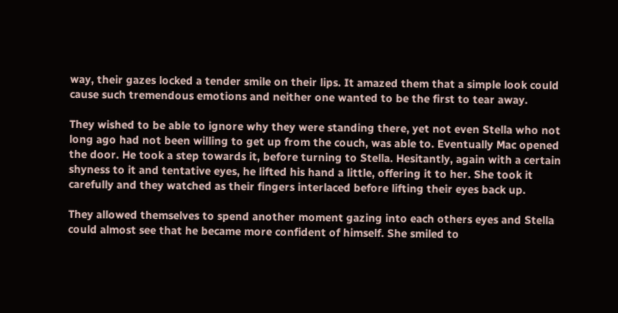way, their gazes locked a tender smile on their lips. It amazed them that a simple look could cause such tremendous emotions and neither one wanted to be the first to tear away.

They wished to be able to ignore why they were standing there, yet not even Stella who not long ago had not been willing to get up from the couch, was able to. Eventually Mac opened the door. He took a step towards it, before turning to Stella. Hesitantly, again with a certain shyness to it and tentative eyes, he lifted his hand a little, offering it to her. She took it carefully and they watched as their fingers interlaced before lifting their eyes back up.

They allowed themselves to spend another moment gazing into each others eyes and Stella could almost see that he became more confident of himself. She smiled to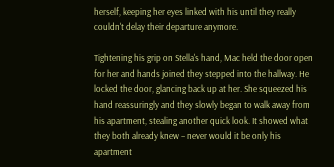herself, keeping her eyes linked with his until they really couldn't delay their departure anymore.

Tightening his grip on Stella's hand, Mac held the door open for her and hands joined they stepped into the hallway. He locked the door, glancing back up at her. She squeezed his hand reassuringly and they slowly began to walk away from his apartment, stealing another quick look. It showed what they both already knew – never would it be only his apartment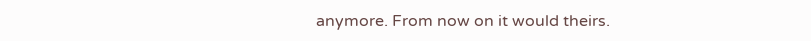anymore. From now on it would theirs.